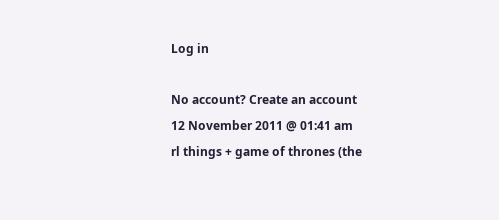Log in

No account? Create an account
12 November 2011 @ 01:41 am
rl things + game of thrones (the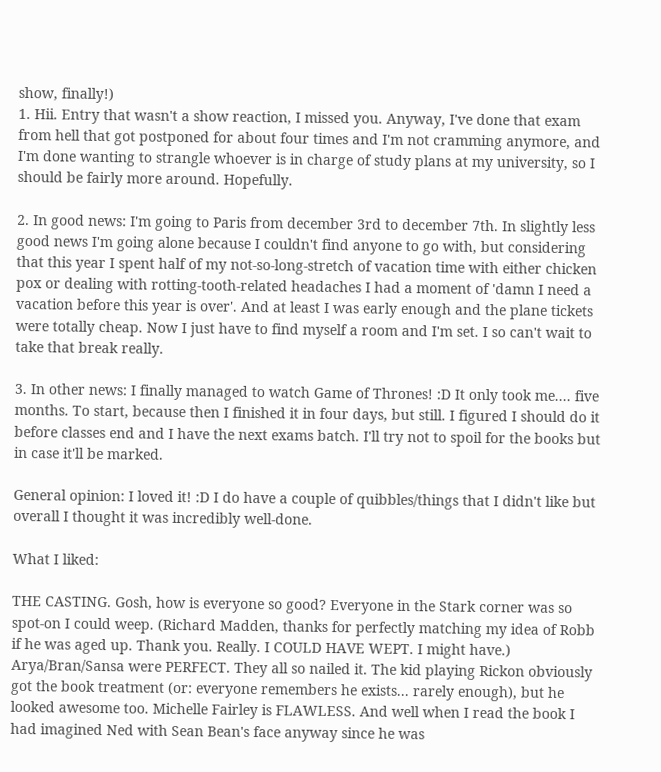show, finally!)
1. Hii. Entry that wasn't a show reaction, I missed you. Anyway, I've done that exam from hell that got postponed for about four times and I'm not cramming anymore, and I'm done wanting to strangle whoever is in charge of study plans at my university, so I should be fairly more around. Hopefully.

2. In good news: I'm going to Paris from december 3rd to december 7th. In slightly less good news I'm going alone because I couldn't find anyone to go with, but considering that this year I spent half of my not-so-long-stretch of vacation time with either chicken pox or dealing with rotting-tooth-related headaches I had a moment of 'damn I need a vacation before this year is over'. And at least I was early enough and the plane tickets were totally cheap. Now I just have to find myself a room and I'm set. I so can't wait to take that break really.

3. In other news: I finally managed to watch Game of Thrones! :D It only took me.... five months. To start, because then I finished it in four days, but still. I figured I should do it before classes end and I have the next exams batch. I'll try not to spoil for the books but in case it'll be marked.

General opinion: I loved it! :D I do have a couple of quibbles/things that I didn't like but overall I thought it was incredibly well-done.

What I liked:

THE CASTING. Gosh, how is everyone so good? Everyone in the Stark corner was so spot-on I could weep. (Richard Madden, thanks for perfectly matching my idea of Robb if he was aged up. Thank you. Really. I COULD HAVE WEPT. I might have.) Arya/Bran/Sansa were PERFECT. They all so nailed it. The kid playing Rickon obviously got the book treatment (or: everyone remembers he exists... rarely enough), but he looked awesome too. Michelle Fairley is FLAWLESS. And well when I read the book I had imagined Ned with Sean Bean's face anyway since he was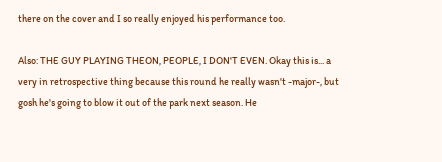there on the cover and I so really enjoyed his performance too.

Also: THE GUY PLAYING THEON, PEOPLE, I DON'T EVEN. Okay this is... a very in retrospective thing because this round he really wasn't -major-, but gosh he's going to blow it out of the park next season. He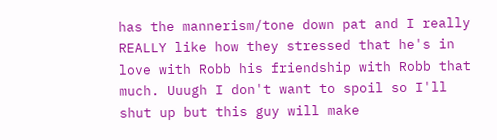has the mannerism/tone down pat and I really REALLY like how they stressed that he's in love with Robb his friendship with Robb that much. Uuugh I don't want to spoil so I'll shut up but this guy will make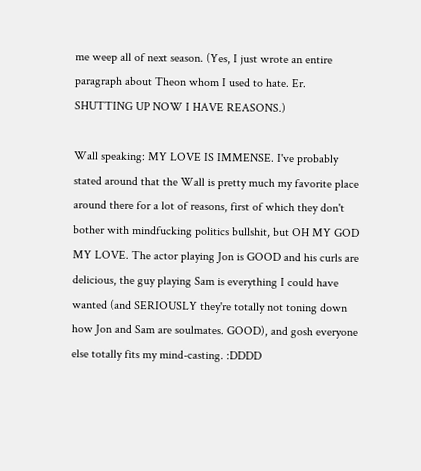me weep all of next season. (Yes, I just wrote an entire paragraph about Theon whom I used to hate. Er. SHUTTING UP NOW I HAVE REASONS.)

Wall speaking: MY LOVE IS IMMENSE. I've probably stated around that the Wall is pretty much my favorite place around there for a lot of reasons, first of which they don't bother with mindfucking politics bullshit, but OH MY GOD MY LOVE. The actor playing Jon is GOOD and his curls are delicious, the guy playing Sam is everything I could have wanted (and SERIOUSLY they're totally not toning down how Jon and Sam are soulmates. GOOD), and gosh everyone else totally fits my mind-casting. :DDDD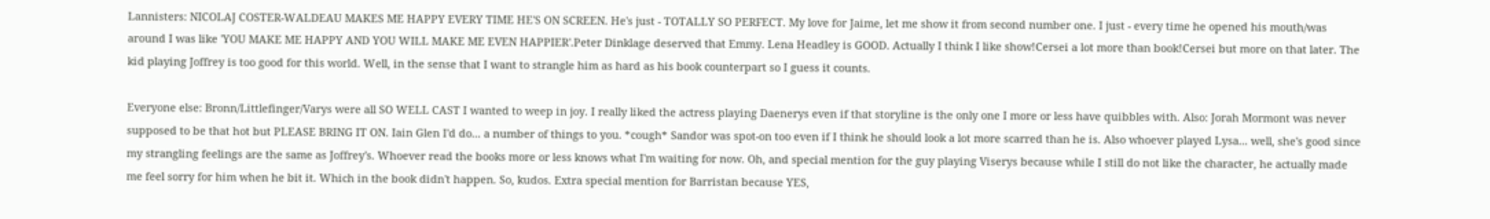Lannisters: NICOLAJ COSTER-WALDEAU MAKES ME HAPPY EVERY TIME HE'S ON SCREEN. He's just - TOTALLY SO PERFECT. My love for Jaime, let me show it from second number one. I just - every time he opened his mouth/was around I was like 'YOU MAKE ME HAPPY AND YOU WILL MAKE ME EVEN HAPPIER'.Peter Dinklage deserved that Emmy. Lena Headley is GOOD. Actually I think I like show!Cersei a lot more than book!Cersei but more on that later. The kid playing Joffrey is too good for this world. Well, in the sense that I want to strangle him as hard as his book counterpart so I guess it counts.

Everyone else: Bronn/Littlefinger/Varys were all SO WELL CAST I wanted to weep in joy. I really liked the actress playing Daenerys even if that storyline is the only one I more or less have quibbles with. Also: Jorah Mormont was never supposed to be that hot but PLEASE BRING IT ON. Iain Glen I'd do... a number of things to you. *cough* Sandor was spot-on too even if I think he should look a lot more scarred than he is. Also whoever played Lysa... well, she's good since my strangling feelings are the same as Joffrey's. Whoever read the books more or less knows what I'm waiting for now. Oh, and special mention for the guy playing Viserys because while I still do not like the character, he actually made me feel sorry for him when he bit it. Which in the book didn't happen. So, kudos. Extra special mention for Barristan because YES,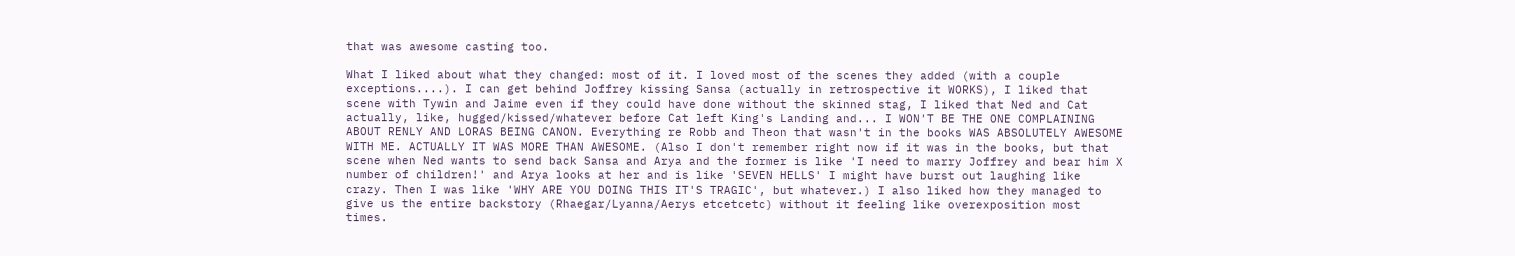that was awesome casting too.

What I liked about what they changed: most of it. I loved most of the scenes they added (with a couple exceptions....). I can get behind Joffrey kissing Sansa (actually in retrospective it WORKS), I liked that scene with Tywin and Jaime even if they could have done without the skinned stag, I liked that Ned and Cat actually, like, hugged/kissed/whatever before Cat left King's Landing and... I WON'T BE THE ONE COMPLAINING ABOUT RENLY AND LORAS BEING CANON. Everything re Robb and Theon that wasn't in the books WAS ABSOLUTELY AWESOME WITH ME. ACTUALLY IT WAS MORE THAN AWESOME. (Also I don't remember right now if it was in the books, but that scene when Ned wants to send back Sansa and Arya and the former is like 'I need to marry Joffrey and bear him X number of children!' and Arya looks at her and is like 'SEVEN HELLS' I might have burst out laughing like crazy. Then I was like 'WHY ARE YOU DOING THIS IT'S TRAGIC', but whatever.) I also liked how they managed to give us the entire backstory (Rhaegar/Lyanna/Aerys etcetcetc) without it feeling like overexposition most times.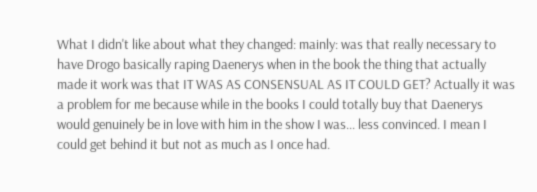What I didn't like about what they changed: mainly: was that really necessary to have Drogo basically raping Daenerys when in the book the thing that actually made it work was that IT WAS AS CONSENSUAL AS IT COULD GET? Actually it was a problem for me because while in the books I could totally buy that Daenerys would genuinely be in love with him in the show I was... less convinced. I mean I could get behind it but not as much as I once had.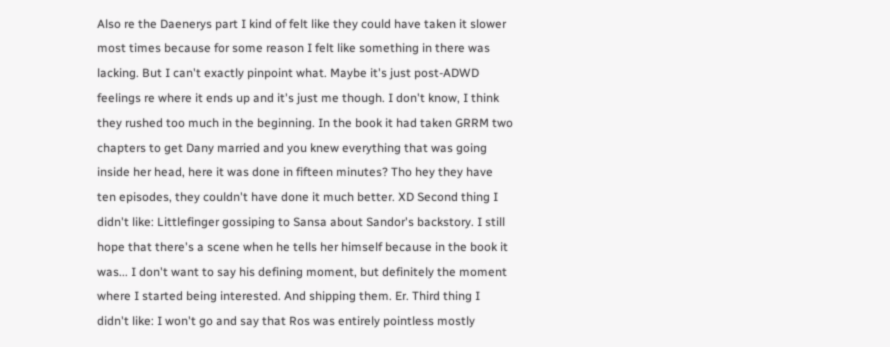Also re the Daenerys part I kind of felt like they could have taken it slower most times because for some reason I felt like something in there was lacking. But I can't exactly pinpoint what. Maybe it's just post-ADWD feelings re where it ends up and it's just me though. I don't know, I think they rushed too much in the beginning. In the book it had taken GRRM two chapters to get Dany married and you knew everything that was going inside her head, here it was done in fifteen minutes? Tho hey they have ten episodes, they couldn't have done it much better. XD Second thing I didn't like: Littlefinger gossiping to Sansa about Sandor's backstory. I still hope that there's a scene when he tells her himself because in the book it was... I don't want to say his defining moment, but definitely the moment where I started being interested. And shipping them. Er. Third thing I didn't like: I won't go and say that Ros was entirely pointless mostly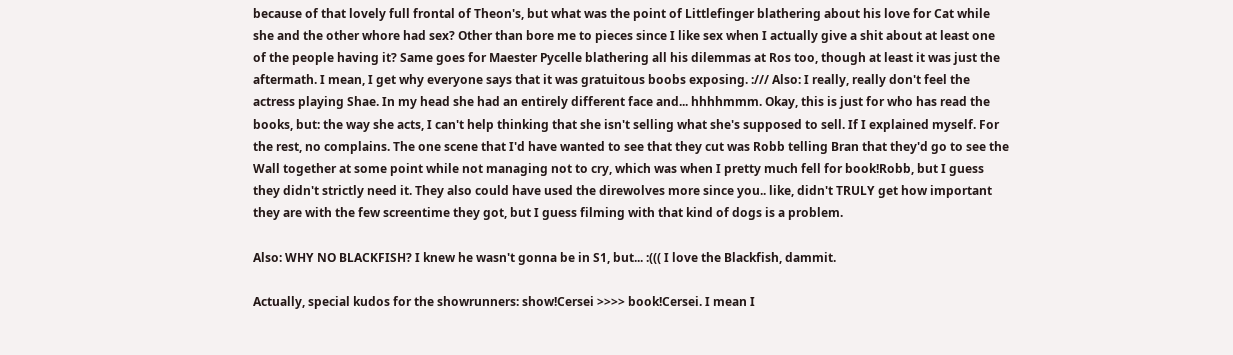because of that lovely full frontal of Theon's, but what was the point of Littlefinger blathering about his love for Cat while she and the other whore had sex? Other than bore me to pieces since I like sex when I actually give a shit about at least one of the people having it? Same goes for Maester Pycelle blathering all his dilemmas at Ros too, though at least it was just the aftermath. I mean, I get why everyone says that it was gratuitous boobs exposing. :/// Also: I really, really don't feel the actress playing Shae. In my head she had an entirely different face and... hhhhmmm. Okay, this is just for who has read the books, but: the way she acts, I can't help thinking that she isn't selling what she's supposed to sell. If I explained myself. For the rest, no complains. The one scene that I'd have wanted to see that they cut was Robb telling Bran that they'd go to see the Wall together at some point while not managing not to cry, which was when I pretty much fell for book!Robb, but I guess they didn't strictly need it. They also could have used the direwolves more since you.. like, didn't TRULY get how important they are with the few screentime they got, but I guess filming with that kind of dogs is a problem.

Also: WHY NO BLACKFISH? I knew he wasn't gonna be in S1, but... :((( I love the Blackfish, dammit.

Actually, special kudos for the showrunners: show!Cersei >>>> book!Cersei. I mean I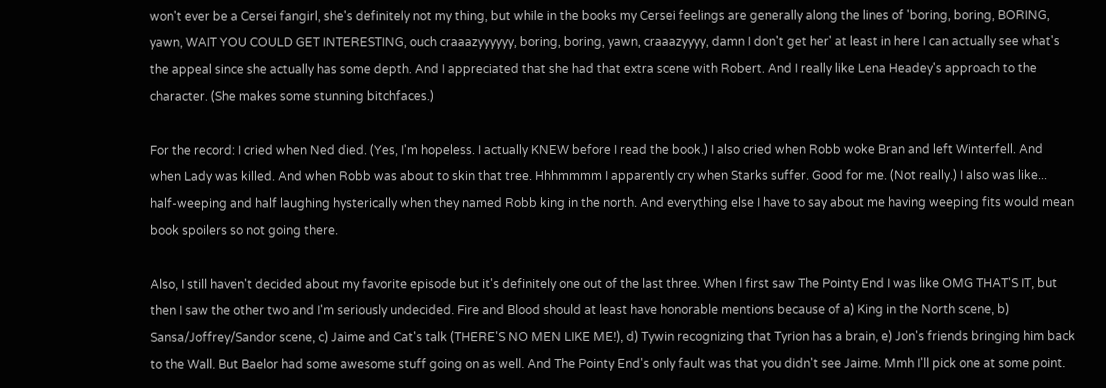won't ever be a Cersei fangirl, she's definitely not my thing, but while in the books my Cersei feelings are generally along the lines of 'boring, boring, BORING, yawn, WAIT YOU COULD GET INTERESTING, ouch craaazyyyyyy, boring, boring, yawn, craaazyyyy, damn I don't get her' at least in here I can actually see what's the appeal since she actually has some depth. And I appreciated that she had that extra scene with Robert. And I really like Lena Headey's approach to the character. (She makes some stunning bitchfaces.)

For the record: I cried when Ned died. (Yes, I'm hopeless. I actually KNEW before I read the book.) I also cried when Robb woke Bran and left Winterfell. And when Lady was killed. And when Robb was about to skin that tree. Hhhmmmm I apparently cry when Starks suffer. Good for me. (Not really.) I also was like... half-weeping and half laughing hysterically when they named Robb king in the north. And everything else I have to say about me having weeping fits would mean book spoilers so not going there.

Also, I still haven't decided about my favorite episode but it's definitely one out of the last three. When I first saw The Pointy End I was like OMG THAT'S IT, but then I saw the other two and I'm seriously undecided. Fire and Blood should at least have honorable mentions because of a) King in the North scene, b) Sansa/Joffrey/Sandor scene, c) Jaime and Cat's talk (THERE'S NO MEN LIKE ME!), d) Tywin recognizing that Tyrion has a brain, e) Jon's friends bringing him back to the Wall. But Baelor had some awesome stuff going on as well. And The Pointy End's only fault was that you didn't see Jaime. Mmh I'll pick one at some point.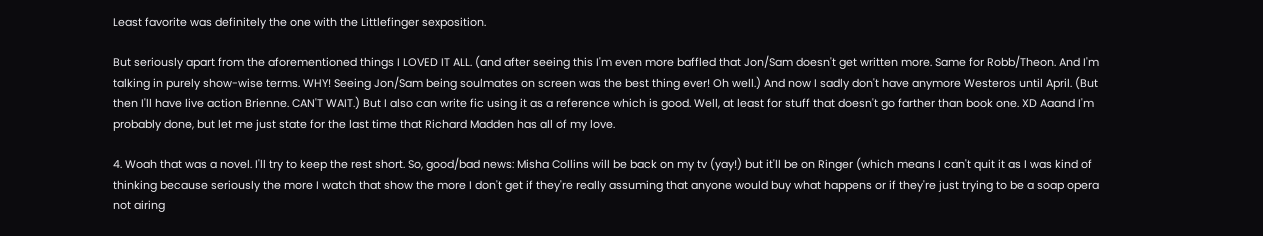Least favorite was definitely the one with the Littlefinger sexposition.

But seriously apart from the aforementioned things I LOVED IT ALL. (and after seeing this I'm even more baffled that Jon/Sam doesn't get written more. Same for Robb/Theon. And I'm talking in purely show-wise terms. WHY! Seeing Jon/Sam being soulmates on screen was the best thing ever! Oh well.) And now I sadly don't have anymore Westeros until April. (But then I'll have live action Brienne. CAN'T WAIT.) But I also can write fic using it as a reference which is good. Well, at least for stuff that doesn't go farther than book one. XD Aaand I'm probably done, but let me just state for the last time that Richard Madden has all of my love.

4. Woah that was a novel. I'll try to keep the rest short. So, good/bad news: Misha Collins will be back on my tv (yay!) but it'll be on Ringer (which means I can't quit it as I was kind of thinking because seriously the more I watch that show the more I don't get if they're really assuming that anyone would buy what happens or if they're just trying to be a soap opera not airing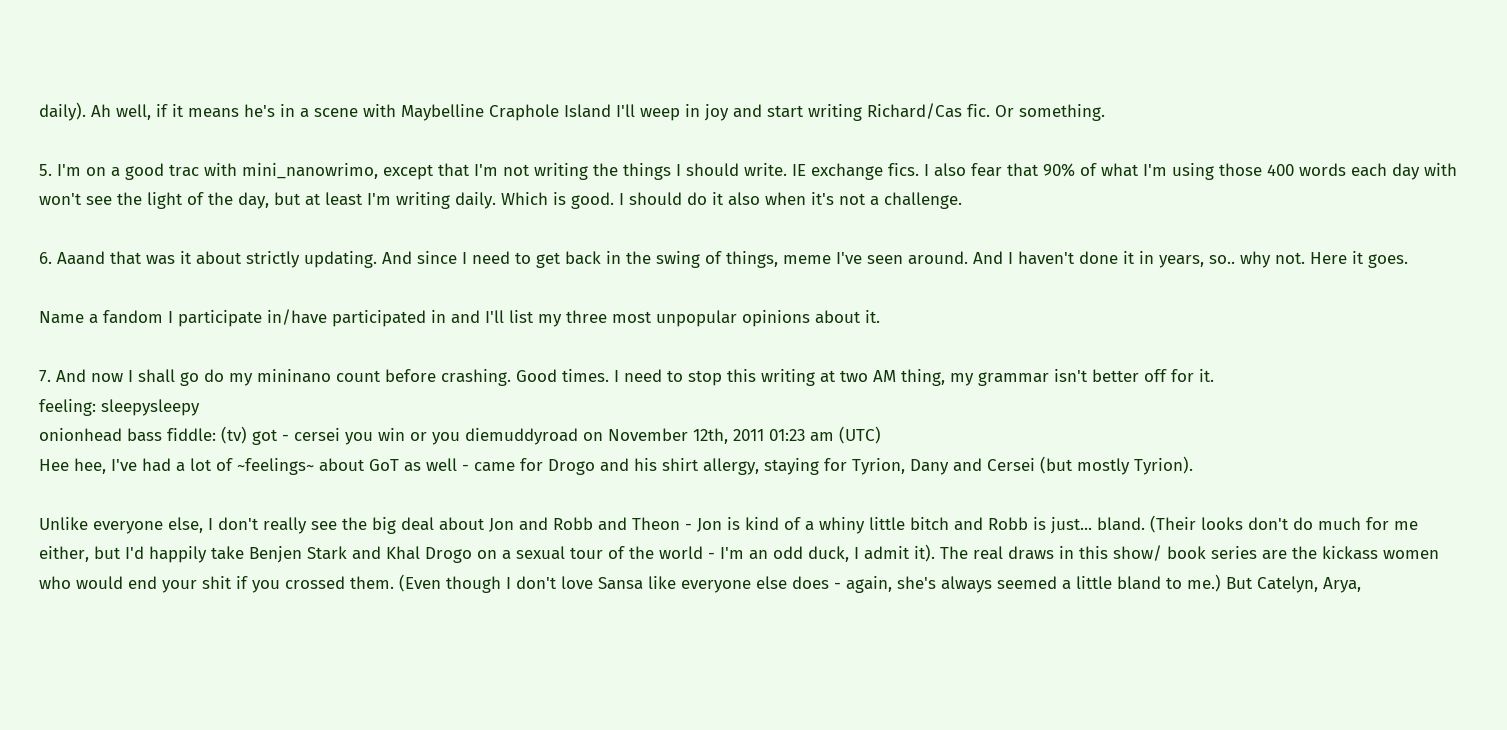daily). Ah well, if it means he's in a scene with Maybelline Craphole Island I'll weep in joy and start writing Richard/Cas fic. Or something.

5. I'm on a good trac with mini_nanowrimo, except that I'm not writing the things I should write. IE exchange fics. I also fear that 90% of what I'm using those 400 words each day with won't see the light of the day, but at least I'm writing daily. Which is good. I should do it also when it's not a challenge.

6. Aaand that was it about strictly updating. And since I need to get back in the swing of things, meme I've seen around. And I haven't done it in years, so.. why not. Here it goes.

Name a fandom I participate in/have participated in and I'll list my three most unpopular opinions about it.

7. And now I shall go do my mininano count before crashing. Good times. I need to stop this writing at two AM thing, my grammar isn't better off for it.
feeling: sleepysleepy
onionhead bass fiddle: (tv) got - cersei you win or you diemuddyroad on November 12th, 2011 01:23 am (UTC)
Hee hee, I've had a lot of ~feelings~ about GoT as well - came for Drogo and his shirt allergy, staying for Tyrion, Dany and Cersei (but mostly Tyrion).

Unlike everyone else, I don't really see the big deal about Jon and Robb and Theon - Jon is kind of a whiny little bitch and Robb is just... bland. (Their looks don't do much for me either, but I'd happily take Benjen Stark and Khal Drogo on a sexual tour of the world - I'm an odd duck, I admit it). The real draws in this show/ book series are the kickass women who would end your shit if you crossed them. (Even though I don't love Sansa like everyone else does - again, she's always seemed a little bland to me.) But Catelyn, Arya,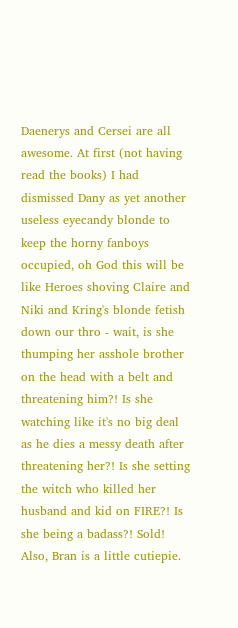Daenerys and Cersei are all awesome. At first (not having read the books) I had dismissed Dany as yet another useless eyecandy blonde to keep the horny fanboys occupied, oh God this will be like Heroes shoving Claire and Niki and Kring's blonde fetish down our thro - wait, is she thumping her asshole brother on the head with a belt and threatening him?! Is she watching like it's no big deal as he dies a messy death after threatening her?! Is she setting the witch who killed her husband and kid on FIRE?! Is she being a badass?! Sold! Also, Bran is a little cutiepie.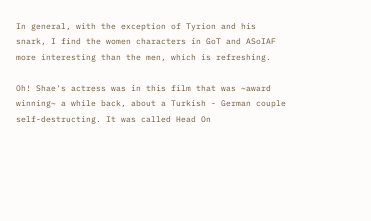In general, with the exception of Tyrion and his snark, I find the women characters in GoT and ASoIAF more interesting than the men, which is refreshing.

Oh! Shae's actress was in this film that was ~award winning~ a while back, about a Turkish - German couple self-destructing. It was called Head On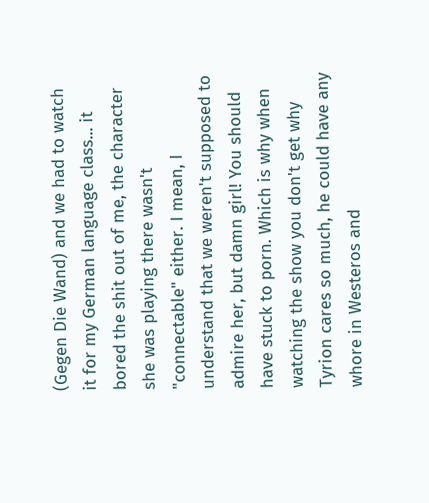(Gegen Die Wand) and we had to watch it for my German language class... it bored the shit out of me, the character she was playing there wasn't "connectable" either. I mean, I understand that we weren't supposed to admire her, but damn girl! You should have stuck to porn. Which is why when watching the show you don't get why Tyrion cares so much, he could have any whore in Westeros and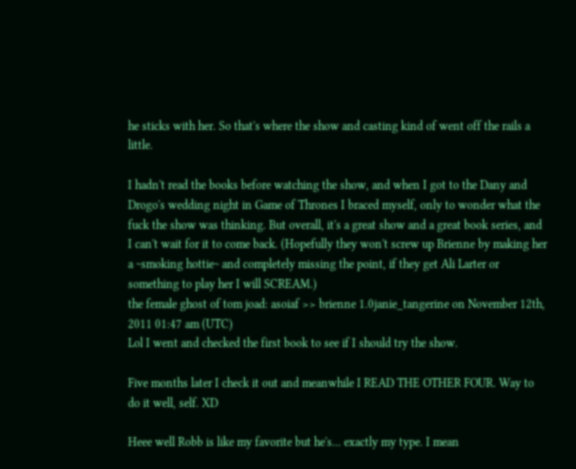he sticks with her. So that's where the show and casting kind of went off the rails a little.

I hadn't read the books before watching the show, and when I got to the Dany and Drogo's wedding night in Game of Thrones I braced myself, only to wonder what the fuck the show was thinking. But overall, it's a great show and a great book series, and I can't wait for it to come back. (Hopefully they won't screw up Brienne by making her a ~smoking hottie~ and completely missing the point, if they get Ali Larter or something to play her I will SCREAM.)
the female ghost of tom joad: asoiaf >> brienne 1.0janie_tangerine on November 12th, 2011 01:47 am (UTC)
Lol I went and checked the first book to see if I should try the show.

Five months later I check it out and meanwhile I READ THE OTHER FOUR. Way to do it well, self. XD

Heee well Robb is like my favorite but he's... exactly my type. I mean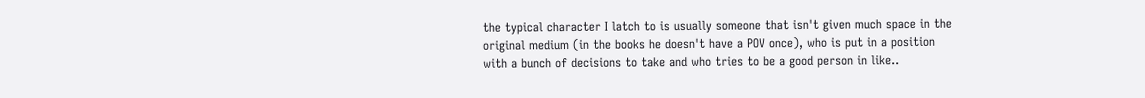the typical character I latch to is usually someone that isn't given much space in the original medium (in the books he doesn't have a POV once), who is put in a position with a bunch of decisions to take and who tries to be a good person in like..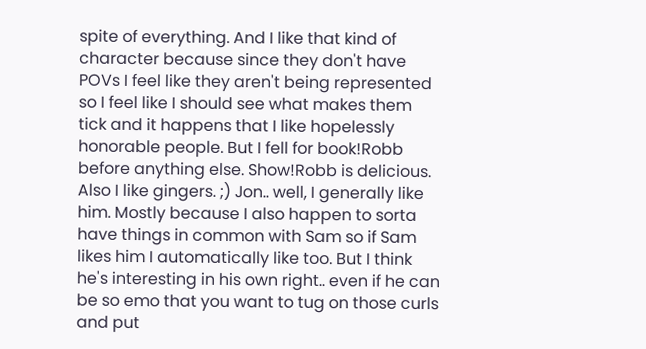spite of everything. And I like that kind of character because since they don't have POVs I feel like they aren't being represented so I feel like I should see what makes them tick and it happens that I like hopelessly honorable people. But I fell for book!Robb before anything else. Show!Robb is delicious. Also I like gingers. ;) Jon.. well, I generally like him. Mostly because I also happen to sorta have things in common with Sam so if Sam likes him I automatically like too. But I think he's interesting in his own right.. even if he can be so emo that you want to tug on those curls and put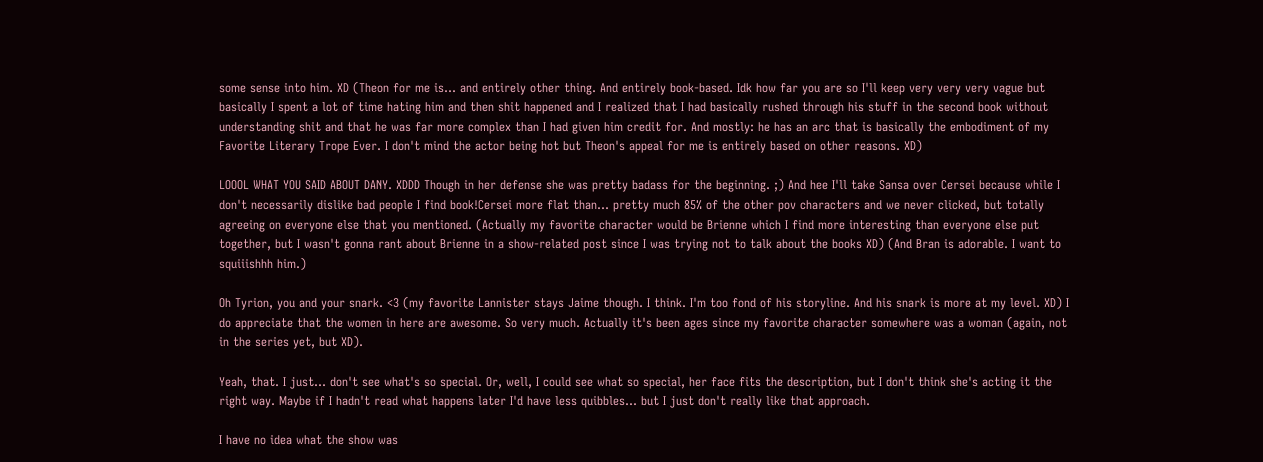some sense into him. XD (Theon for me is... and entirely other thing. And entirely book-based. Idk how far you are so I'll keep very very very vague but basically I spent a lot of time hating him and then shit happened and I realized that I had basically rushed through his stuff in the second book without understanding shit and that he was far more complex than I had given him credit for. And mostly: he has an arc that is basically the embodiment of my Favorite Literary Trope Ever. I don't mind the actor being hot but Theon's appeal for me is entirely based on other reasons. XD)

LOOOL WHAT YOU SAID ABOUT DANY. XDDD Though in her defense she was pretty badass for the beginning. ;) And hee I'll take Sansa over Cersei because while I don't necessarily dislike bad people I find book!Cersei more flat than... pretty much 85% of the other pov characters and we never clicked, but totally agreeing on everyone else that you mentioned. (Actually my favorite character would be Brienne which I find more interesting than everyone else put together, but I wasn't gonna rant about Brienne in a show-related post since I was trying not to talk about the books XD) (And Bran is adorable. I want to squiiishhh him.)

Oh Tyrion, you and your snark. <3 (my favorite Lannister stays Jaime though. I think. I'm too fond of his storyline. And his snark is more at my level. XD) I do appreciate that the women in here are awesome. So very much. Actually it's been ages since my favorite character somewhere was a woman (again, not in the series yet, but XD).

Yeah, that. I just... don't see what's so special. Or, well, I could see what so special, her face fits the description, but I don't think she's acting it the right way. Maybe if I hadn't read what happens later I'd have less quibbles... but I just don't really like that approach.

I have no idea what the show was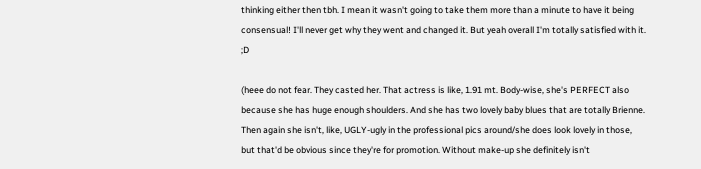thinking either then tbh. I mean it wasn't going to take them more than a minute to have it being consensual! I'll never get why they went and changed it. But yeah overall I'm totally satisfied with it. ;D

(heee do not fear. They casted her. That actress is like, 1.91 mt. Body-wise, she's PERFECT also because she has huge enough shoulders. And she has two lovely baby blues that are totally Brienne. Then again she isn't, like, UGLY-ugly in the professional pics around/she does look lovely in those, but that'd be obvious since they're for promotion. Without make-up she definitely isn't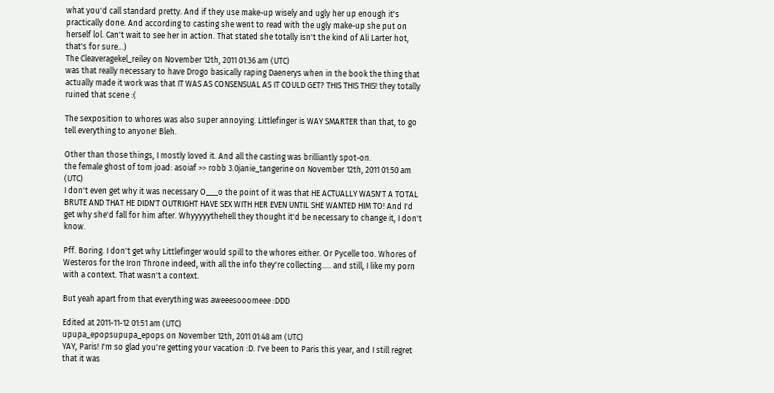what you'd call standard pretty. And if they use make-up wisely and ugly her up enough it's practically done. And according to casting she went to read with the ugly make-up she put on herself lol. Can't wait to see her in action. That stated she totally isn't the kind of Ali Larter hot, that's for sure...)
The Cleaveragekel_reiley on November 12th, 2011 01:36 am (UTC)
was that really necessary to have Drogo basically raping Daenerys when in the book the thing that actually made it work was that IT WAS AS CONSENSUAL AS IT COULD GET? THIS THIS THIS! they totally ruined that scene :(

The sexposition to whores was also super annoying. Littlefinger is WAY SMARTER than that, to go tell everything to anyone! Bleh.

Other than those things, I mostly loved it. And all the casting was brilliantly spot-on.
the female ghost of tom joad: asoiaf >> robb 3.0janie_tangerine on November 12th, 2011 01:50 am (UTC)
I don't even get why it was necessary O___o the point of it was that HE ACTUALLY WASN'T A TOTAL BRUTE AND THAT HE DIDN'T OUTRIGHT HAVE SEX WITH HER EVEN UNTIL SHE WANTED HIM TO! And I'd get why she'd fall for him after. Whyyyyythehell they thought it'd be necessary to change it, I don't know.

Pff. Boring. I don't get why Littlefinger would spill to the whores either. Or Pycelle too. Whores of Westeros for the Iron Throne indeed, with all the info they're collecting..... and still, I like my porn with a context. That wasn't a context.

But yeah apart from that everything was aweeesooomeee :DDD

Edited at 2011-11-12 01:51 am (UTC)
upupa_epopsupupa_epops on November 12th, 2011 01:48 am (UTC)
YAY, Paris! I'm so glad you're getting your vacation :D. I've been to Paris this year, and I still regret that it was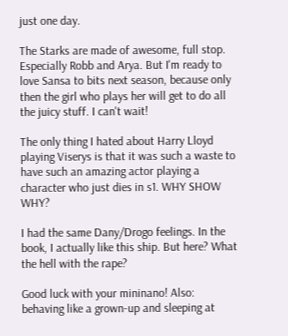just one day.

The Starks are made of awesome, full stop. Especially Robb and Arya. But I'm ready to love Sansa to bits next season, because only then the girl who plays her will get to do all the juicy stuff. I can't wait!

The only thing I hated about Harry Lloyd playing Viserys is that it was such a waste to have such an amazing actor playing a character who just dies in s1. WHY SHOW WHY?

I had the same Dany/Drogo feelings. In the book, I actually like this ship. But here? What the hell with the rape?

Good luck with your mininano! Also: behaving like a grown-up and sleeping at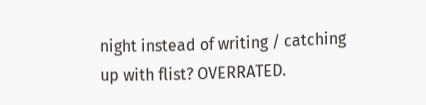night instead of writing / catching up with flist? OVERRATED.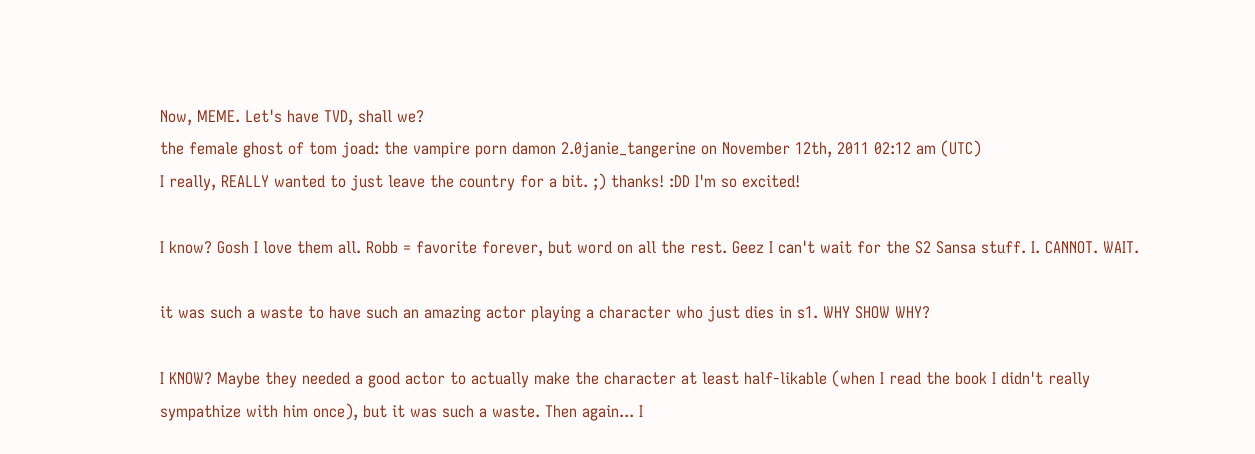Now, MEME. Let's have TVD, shall we?
the female ghost of tom joad: the vampire porn damon 2.0janie_tangerine on November 12th, 2011 02:12 am (UTC)
I really, REALLY wanted to just leave the country for a bit. ;) thanks! :DD I'm so excited!

I know? Gosh I love them all. Robb = favorite forever, but word on all the rest. Geez I can't wait for the S2 Sansa stuff. I. CANNOT. WAIT.

it was such a waste to have such an amazing actor playing a character who just dies in s1. WHY SHOW WHY?

I KNOW? Maybe they needed a good actor to actually make the character at least half-likable (when I read the book I didn't really sympathize with him once), but it was such a waste. Then again... I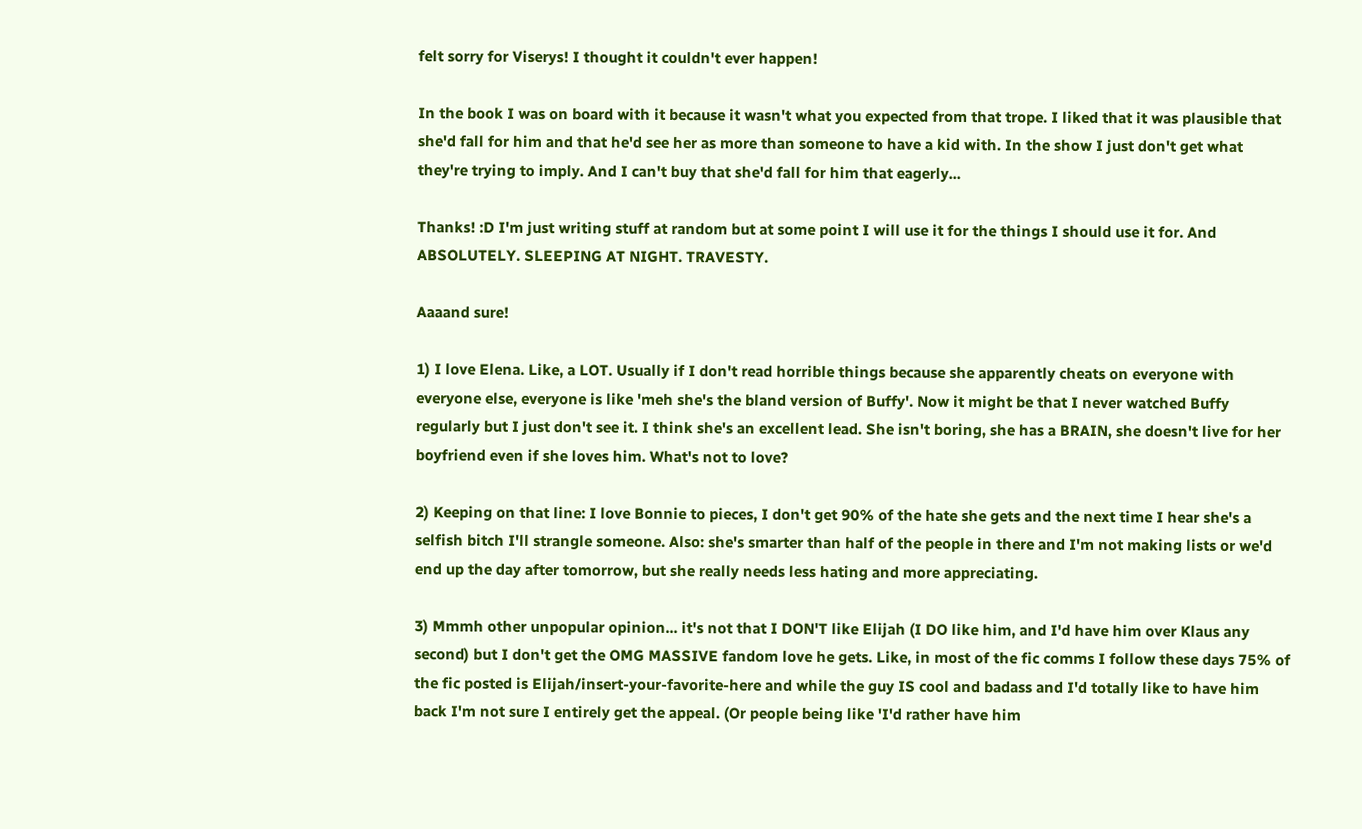felt sorry for Viserys! I thought it couldn't ever happen!

In the book I was on board with it because it wasn't what you expected from that trope. I liked that it was plausible that she'd fall for him and that he'd see her as more than someone to have a kid with. In the show I just don't get what they're trying to imply. And I can't buy that she'd fall for him that eagerly...

Thanks! :D I'm just writing stuff at random but at some point I will use it for the things I should use it for. And ABSOLUTELY. SLEEPING AT NIGHT. TRAVESTY.

Aaaand sure!

1) I love Elena. Like, a LOT. Usually if I don't read horrible things because she apparently cheats on everyone with everyone else, everyone is like 'meh she's the bland version of Buffy'. Now it might be that I never watched Buffy regularly but I just don't see it. I think she's an excellent lead. She isn't boring, she has a BRAIN, she doesn't live for her boyfriend even if she loves him. What's not to love?

2) Keeping on that line: I love Bonnie to pieces, I don't get 90% of the hate she gets and the next time I hear she's a selfish bitch I'll strangle someone. Also: she's smarter than half of the people in there and I'm not making lists or we'd end up the day after tomorrow, but she really needs less hating and more appreciating.

3) Mmmh other unpopular opinion... it's not that I DON'T like Elijah (I DO like him, and I'd have him over Klaus any second) but I don't get the OMG MASSIVE fandom love he gets. Like, in most of the fic comms I follow these days 75% of the fic posted is Elijah/insert-your-favorite-here and while the guy IS cool and badass and I'd totally like to have him back I'm not sure I entirely get the appeal. (Or people being like 'I'd rather have him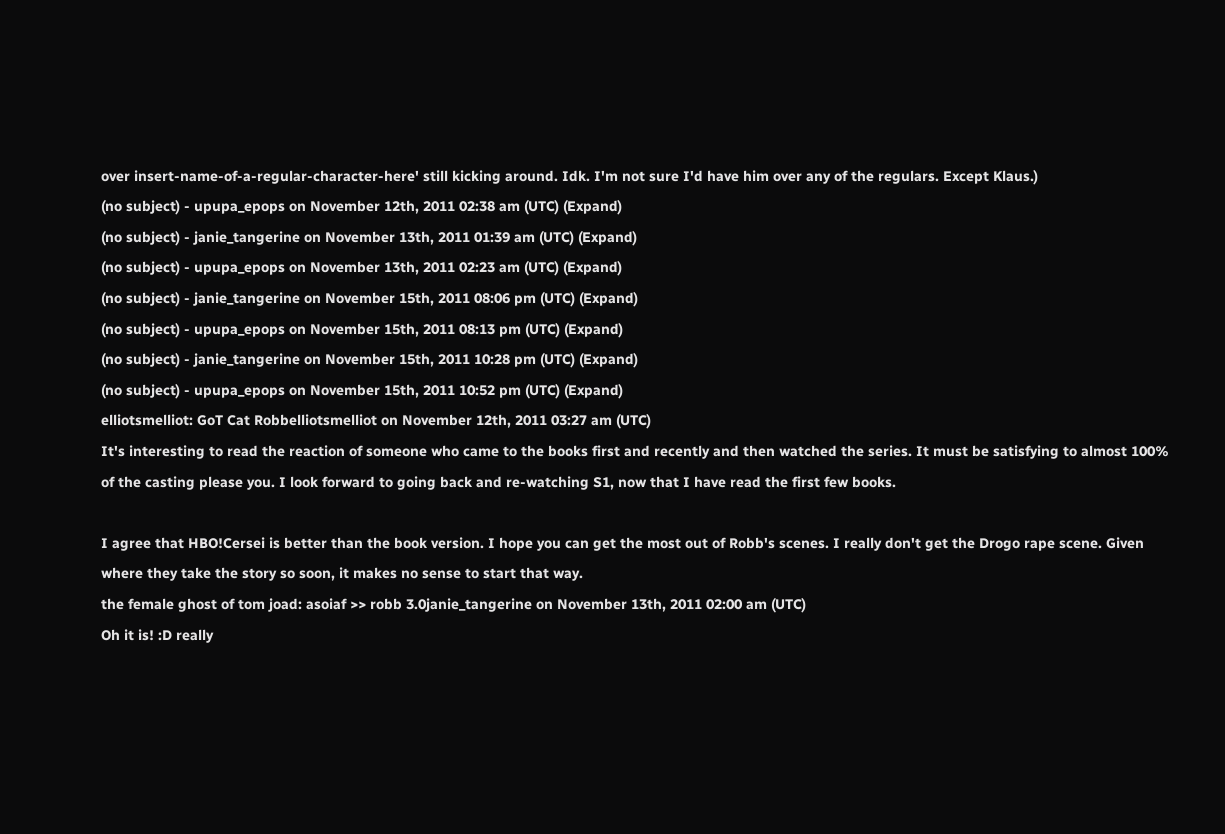over insert-name-of-a-regular-character-here' still kicking around. Idk. I'm not sure I'd have him over any of the regulars. Except Klaus.)
(no subject) - upupa_epops on November 12th, 2011 02:38 am (UTC) (Expand)
(no subject) - janie_tangerine on November 13th, 2011 01:39 am (UTC) (Expand)
(no subject) - upupa_epops on November 13th, 2011 02:23 am (UTC) (Expand)
(no subject) - janie_tangerine on November 15th, 2011 08:06 pm (UTC) (Expand)
(no subject) - upupa_epops on November 15th, 2011 08:13 pm (UTC) (Expand)
(no subject) - janie_tangerine on November 15th, 2011 10:28 pm (UTC) (Expand)
(no subject) - upupa_epops on November 15th, 2011 10:52 pm (UTC) (Expand)
elliotsmelliot: GoT Cat Robbelliotsmelliot on November 12th, 2011 03:27 am (UTC)
It's interesting to read the reaction of someone who came to the books first and recently and then watched the series. It must be satisfying to almost 100% of the casting please you. I look forward to going back and re-watching S1, now that I have read the first few books.

I agree that HBO!Cersei is better than the book version. I hope you can get the most out of Robb's scenes. I really don't get the Drogo rape scene. Given where they take the story so soon, it makes no sense to start that way.
the female ghost of tom joad: asoiaf >> robb 3.0janie_tangerine on November 13th, 2011 02:00 am (UTC)
Oh it is! :D really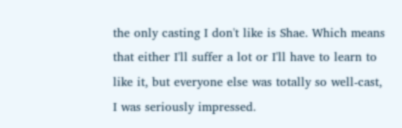the only casting I don't like is Shae. Which means that either I'll suffer a lot or I'll have to learn to like it, but everyone else was totally so well-cast, I was seriously impressed.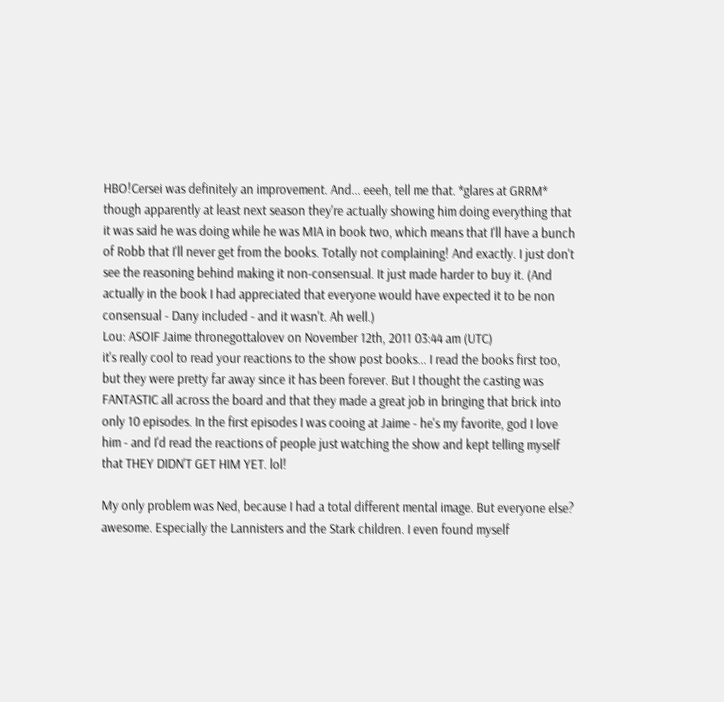HBO!Cersei was definitely an improvement. And... eeeh, tell me that. *glares at GRRM* though apparently at least next season they're actually showing him doing everything that it was said he was doing while he was MIA in book two, which means that I'll have a bunch of Robb that I'll never get from the books. Totally not complaining! And exactly. I just don't see the reasoning behind making it non-consensual. It just made harder to buy it. (And actually in the book I had appreciated that everyone would have expected it to be non consensual - Dany included - and it wasn't. Ah well.)
Lou: ASOIF Jaime thronegottalovev on November 12th, 2011 03:44 am (UTC)
it's really cool to read your reactions to the show post books... I read the books first too, but they were pretty far away since it has been forever. But I thought the casting was FANTASTIC all across the board and that they made a great job in bringing that brick into only 10 episodes. In the first episodes I was cooing at Jaime - he's my favorite, god I love him - and I'd read the reactions of people just watching the show and kept telling myself that THEY DIDN'T GET HIM YET. lol!

My only problem was Ned, because I had a total different mental image. But everyone else? awesome. Especially the Lannisters and the Stark children. I even found myself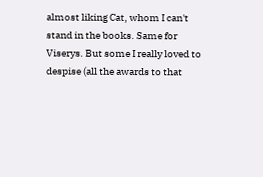almost liking Cat, whom I can't stand in the books. Same for Viserys. But some I really loved to despise (all the awards to that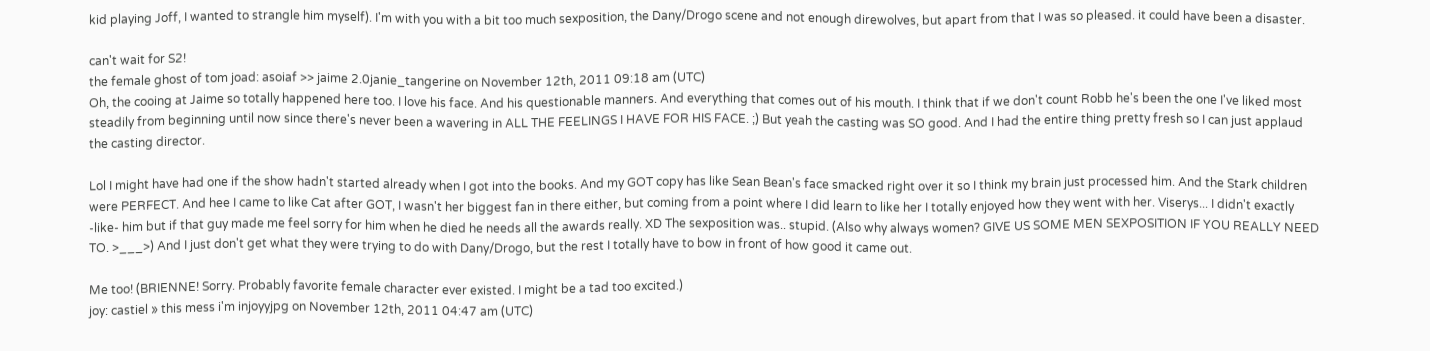kid playing Joff, I wanted to strangle him myself). I'm with you with a bit too much sexposition, the Dany/Drogo scene and not enough direwolves, but apart from that I was so pleased. it could have been a disaster.

can't wait for S2!
the female ghost of tom joad: asoiaf >> jaime 2.0janie_tangerine on November 12th, 2011 09:18 am (UTC)
Oh, the cooing at Jaime so totally happened here too. I love his face. And his questionable manners. And everything that comes out of his mouth. I think that if we don't count Robb he's been the one I've liked most steadily from beginning until now since there's never been a wavering in ALL THE FEELINGS I HAVE FOR HIS FACE. ;) But yeah the casting was SO good. And I had the entire thing pretty fresh so I can just applaud the casting director.

Lol I might have had one if the show hadn't started already when I got into the books. And my GOT copy has like Sean Bean's face smacked right over it so I think my brain just processed him. And the Stark children were PERFECT. And hee I came to like Cat after GOT, I wasn't her biggest fan in there either, but coming from a point where I did learn to like her I totally enjoyed how they went with her. Viserys... I didn't exactly -like- him but if that guy made me feel sorry for him when he died he needs all the awards really. XD The sexposition was.. stupid. (Also why always women? GIVE US SOME MEN SEXPOSITION IF YOU REALLY NEED TO. >___>) And I just don't get what they were trying to do with Dany/Drogo, but the rest I totally have to bow in front of how good it came out.

Me too! (BRIENNE! Sorry. Probably favorite female character ever existed. I might be a tad too excited.)
joy: castiel » this mess i'm injoyyjpg on November 12th, 2011 04:47 am (UTC)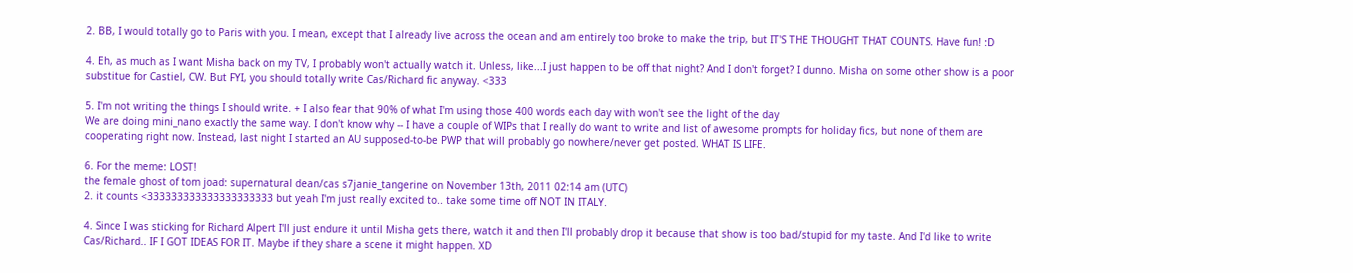2. BB, I would totally go to Paris with you. I mean, except that I already live across the ocean and am entirely too broke to make the trip, but IT'S THE THOUGHT THAT COUNTS. Have fun! :D

4. Eh, as much as I want Misha back on my TV, I probably won't actually watch it. Unless, like...I just happen to be off that night? And I don't forget? I dunno. Misha on some other show is a poor substitue for Castiel, CW. But FYI, you should totally write Cas/Richard fic anyway. <333

5. I'm not writing the things I should write. + I also fear that 90% of what I'm using those 400 words each day with won't see the light of the day
We are doing mini_nano exactly the same way. I don't know why -- I have a couple of WIPs that I really do want to write and list of awesome prompts for holiday fics, but none of them are cooperating right now. Instead, last night I started an AU supposed-to-be PWP that will probably go nowhere/never get posted. WHAT IS LIFE.

6. For the meme: LOST!
the female ghost of tom joad: supernatural dean/cas s7janie_tangerine on November 13th, 2011 02:14 am (UTC)
2. it counts <333333333333333333333 but yeah I'm just really excited to.. take some time off NOT IN ITALY.

4. Since I was sticking for Richard Alpert I'll just endure it until Misha gets there, watch it and then I'll probably drop it because that show is too bad/stupid for my taste. And I'd like to write Cas/Richard.. IF I GOT IDEAS FOR IT. Maybe if they share a scene it might happen. XD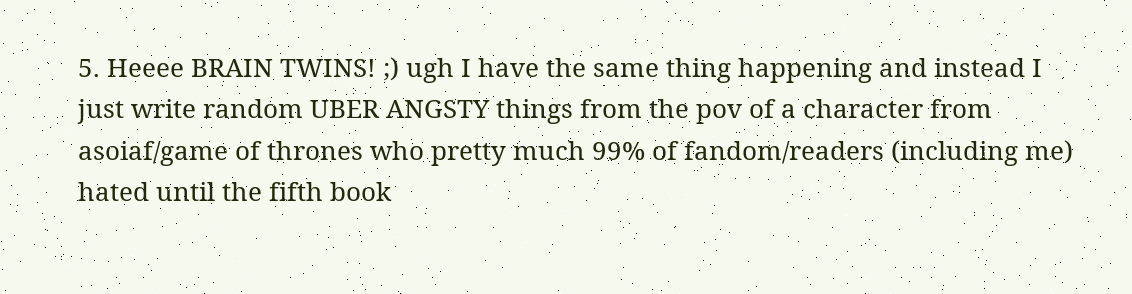5. Heeee BRAIN TWINS! ;) ugh I have the same thing happening and instead I just write random UBER ANGSTY things from the pov of a character from asoiaf/game of thrones who pretty much 99% of fandom/readers (including me) hated until the fifth book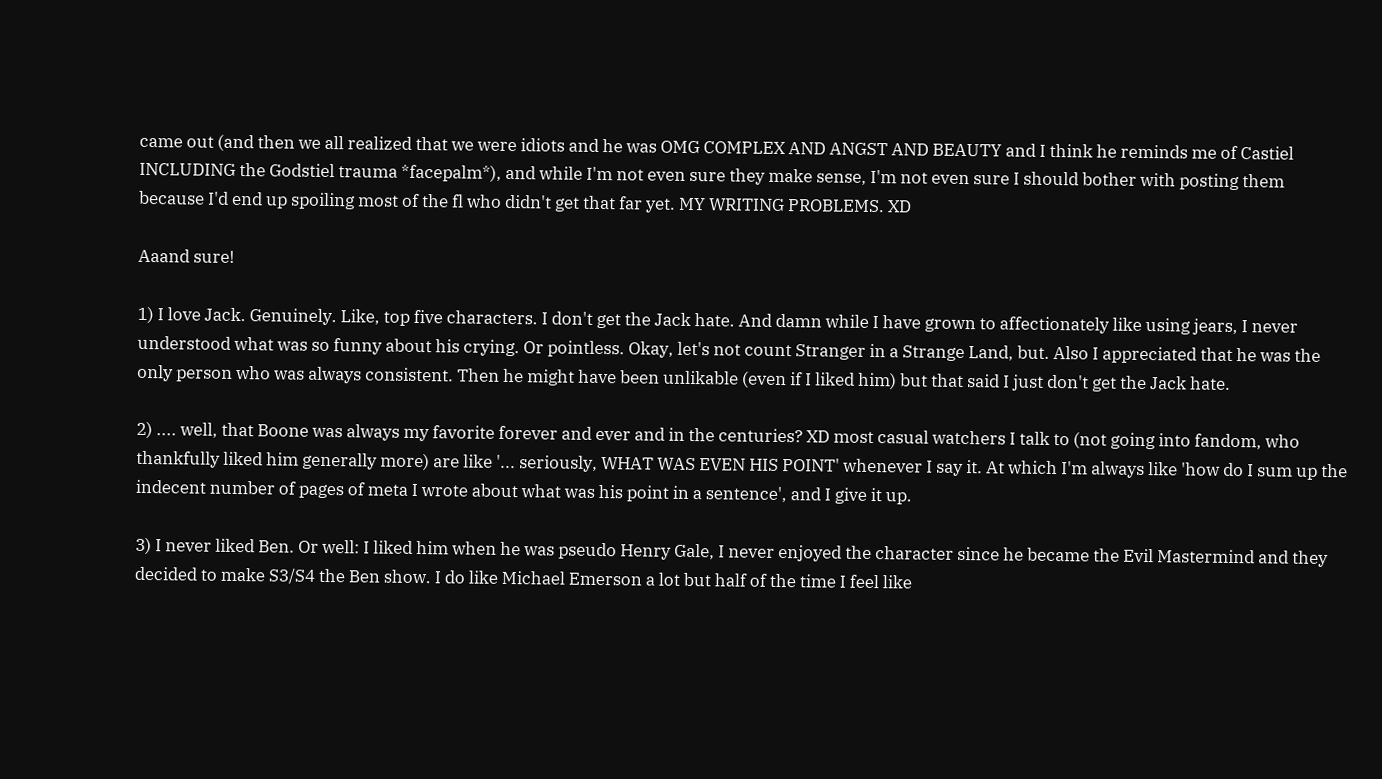came out (and then we all realized that we were idiots and he was OMG COMPLEX AND ANGST AND BEAUTY and I think he reminds me of Castiel INCLUDING the Godstiel trauma *facepalm*), and while I'm not even sure they make sense, I'm not even sure I should bother with posting them because I'd end up spoiling most of the fl who didn't get that far yet. MY WRITING PROBLEMS. XD

Aaand sure!

1) I love Jack. Genuinely. Like, top five characters. I don't get the Jack hate. And damn while I have grown to affectionately like using jears, I never understood what was so funny about his crying. Or pointless. Okay, let's not count Stranger in a Strange Land, but. Also I appreciated that he was the only person who was always consistent. Then he might have been unlikable (even if I liked him) but that said I just don't get the Jack hate.

2) .... well, that Boone was always my favorite forever and ever and in the centuries? XD most casual watchers I talk to (not going into fandom, who thankfully liked him generally more) are like '... seriously, WHAT WAS EVEN HIS POINT' whenever I say it. At which I'm always like 'how do I sum up the indecent number of pages of meta I wrote about what was his point in a sentence', and I give it up.

3) I never liked Ben. Or well: I liked him when he was pseudo Henry Gale, I never enjoyed the character since he became the Evil Mastermind and they decided to make S3/S4 the Ben show. I do like Michael Emerson a lot but half of the time I feel like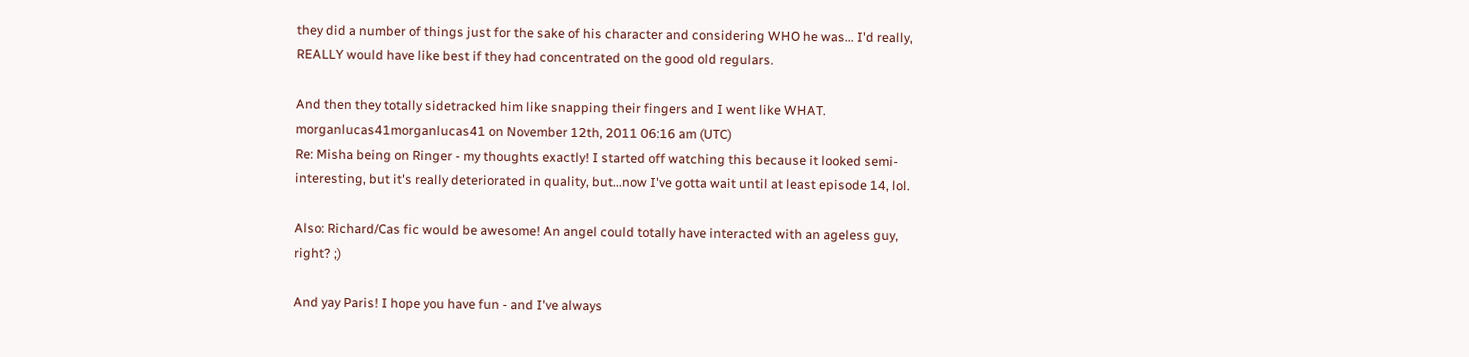they did a number of things just for the sake of his character and considering WHO he was... I'd really, REALLY would have like best if they had concentrated on the good old regulars.

And then they totally sidetracked him like snapping their fingers and I went like WHAT.
morganlucas41morganlucas41 on November 12th, 2011 06:16 am (UTC)
Re: Misha being on Ringer - my thoughts exactly! I started off watching this because it looked semi-interesting, but it's really deteriorated in quality, but...now I've gotta wait until at least episode 14, lol.

Also: Richard/Cas fic would be awesome! An angel could totally have interacted with an ageless guy, right? ;)

And yay Paris! I hope you have fun - and I've always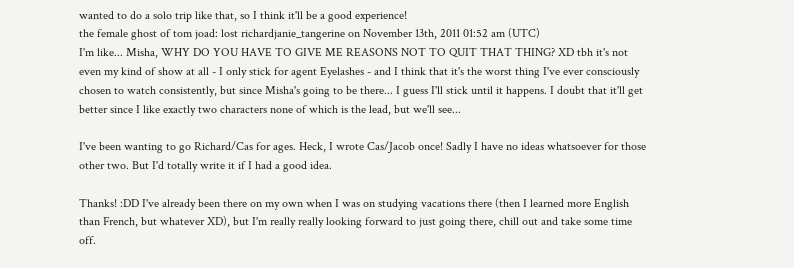wanted to do a solo trip like that, so I think it'll be a good experience!
the female ghost of tom joad: lost richardjanie_tangerine on November 13th, 2011 01:52 am (UTC)
I'm like... Misha, WHY DO YOU HAVE TO GIVE ME REASONS NOT TO QUIT THAT THING? XD tbh it's not even my kind of show at all - I only stick for agent Eyelashes - and I think that it's the worst thing I've ever consciously chosen to watch consistently, but since Misha's going to be there... I guess I'll stick until it happens. I doubt that it'll get better since I like exactly two characters none of which is the lead, but we'll see...

I've been wanting to go Richard/Cas for ages. Heck, I wrote Cas/Jacob once! Sadly I have no ideas whatsoever for those other two. But I'd totally write it if I had a good idea.

Thanks! :DD I've already been there on my own when I was on studying vacations there (then I learned more English than French, but whatever XD), but I'm really really looking forward to just going there, chill out and take some time off.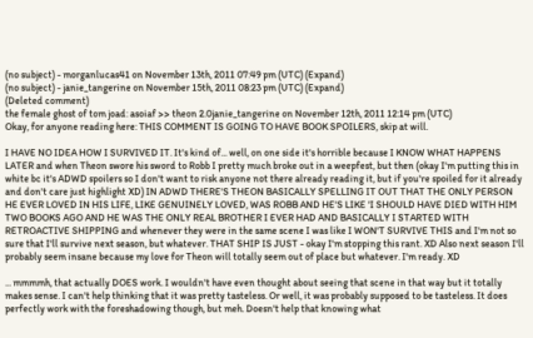(no subject) - morganlucas41 on November 13th, 2011 07:49 pm (UTC) (Expand)
(no subject) - janie_tangerine on November 15th, 2011 08:23 pm (UTC) (Expand)
(Deleted comment)
the female ghost of tom joad: asoiaf >> theon 2.0janie_tangerine on November 12th, 2011 12:14 pm (UTC)
Okay, for anyone reading here: THIS COMMENT IS GOING TO HAVE BOOK SPOILERS, skip at will.

I HAVE NO IDEA HOW I SURVIVED IT. It's kind of... well, on one side it's horrible because I KNOW WHAT HAPPENS LATER and when Theon swore his sword to Robb I pretty much broke out in a weepfest, but then (okay I'm putting this in white bc it's ADWD spoilers so I don't want to risk anyone not there already reading it, but if you're spoiled for it already and don't care just highlight XD) IN ADWD THERE'S THEON BASICALLY SPELLING IT OUT THAT THE ONLY PERSON HE EVER LOVED IN HIS LIFE, LIKE GENUINELY LOVED, WAS ROBB AND HE'S LIKE 'I SHOULD HAVE DIED WITH HIM TWO BOOKS AGO AND HE WAS THE ONLY REAL BROTHER I EVER HAD AND BASICALLY I STARTED WITH RETROACTIVE SHIPPING and whenever they were in the same scene I was like I WON'T SURVIVE THIS and I'm not so sure that I'll survive next season, but whatever. THAT SHIP IS JUST - okay I'm stopping this rant. XD Also next season I'll probably seem insane because my love for Theon will totally seem out of place but whatever. I'm ready. XD

... mmmmh, that actually DOES work. I wouldn't have even thought about seeing that scene in that way but it totally makes sense. I can't help thinking that it was pretty tasteless. Or well, it was probably supposed to be tasteless. It does perfectly work with the foreshadowing though, but meh. Doesn't help that knowing what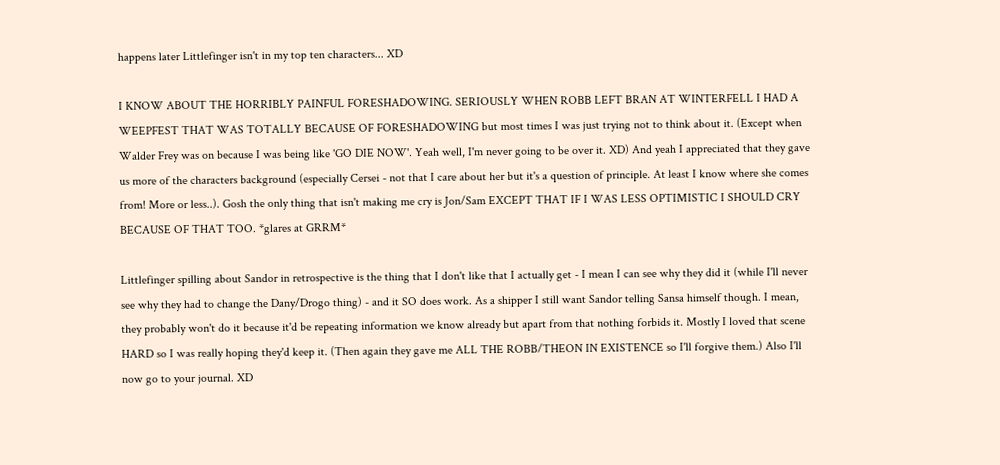happens later Littlefinger isn't in my top ten characters... XD

I KNOW ABOUT THE HORRIBLY PAINFUL FORESHADOWING. SERIOUSLY WHEN ROBB LEFT BRAN AT WINTERFELL I HAD A WEEPFEST THAT WAS TOTALLY BECAUSE OF FORESHADOWING but most times I was just trying not to think about it. (Except when Walder Frey was on because I was being like 'GO DIE NOW'. Yeah well, I'm never going to be over it. XD) And yeah I appreciated that they gave us more of the characters background (especially Cersei - not that I care about her but it's a question of principle. At least I know where she comes from! More or less..). Gosh the only thing that isn't making me cry is Jon/Sam EXCEPT THAT IF I WAS LESS OPTIMISTIC I SHOULD CRY BECAUSE OF THAT TOO. *glares at GRRM*

Littlefinger spilling about Sandor in retrospective is the thing that I don't like that I actually get - I mean I can see why they did it (while I'll never see why they had to change the Dany/Drogo thing) - and it SO does work. As a shipper I still want Sandor telling Sansa himself though. I mean, they probably won't do it because it'd be repeating information we know already but apart from that nothing forbids it. Mostly I loved that scene HARD so I was really hoping they'd keep it. (Then again they gave me ALL THE ROBB/THEON IN EXISTENCE so I'll forgive them.) Also I'll now go to your journal. XD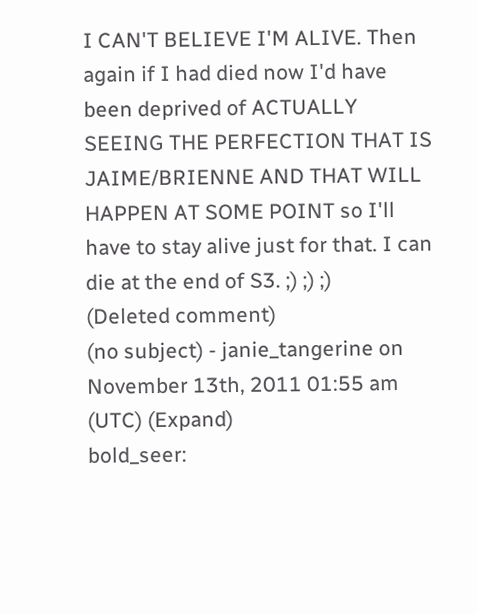I CAN'T BELIEVE I'M ALIVE. Then again if I had died now I'd have been deprived of ACTUALLY SEEING THE PERFECTION THAT IS JAIME/BRIENNE AND THAT WILL HAPPEN AT SOME POINT so I'll have to stay alive just for that. I can die at the end of S3. ;) ;) ;)
(Deleted comment)
(no subject) - janie_tangerine on November 13th, 2011 01:55 am (UTC) (Expand)
bold_seer: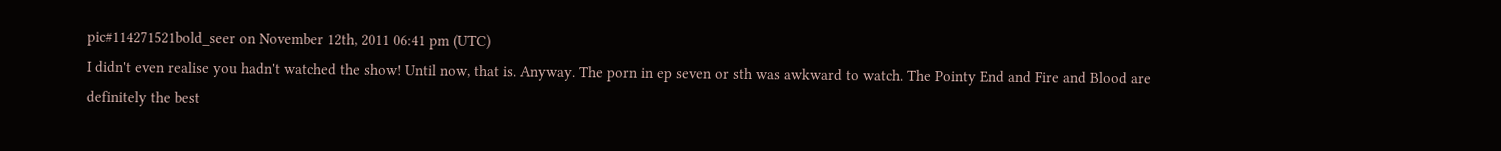pic#114271521bold_seer on November 12th, 2011 06:41 pm (UTC)
I didn't even realise you hadn't watched the show! Until now, that is. Anyway. The porn in ep seven or sth was awkward to watch. The Pointy End and Fire and Blood are definitely the best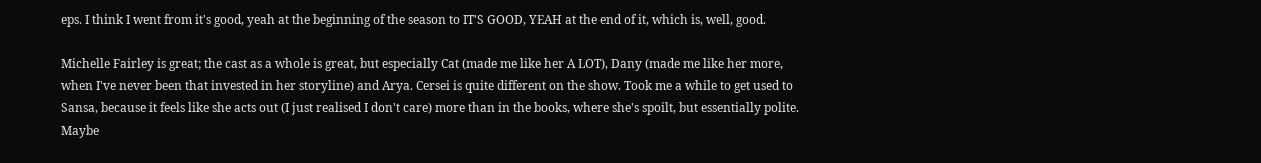eps. I think I went from it's good, yeah at the beginning of the season to IT'S GOOD, YEAH at the end of it, which is, well, good.

Michelle Fairley is great; the cast as a whole is great, but especially Cat (made me like her A LOT), Dany (made me like her more, when I've never been that invested in her storyline) and Arya. Cersei is quite different on the show. Took me a while to get used to Sansa, because it feels like she acts out (I just realised I don't care) more than in the books, where she's spoilt, but essentially polite. Maybe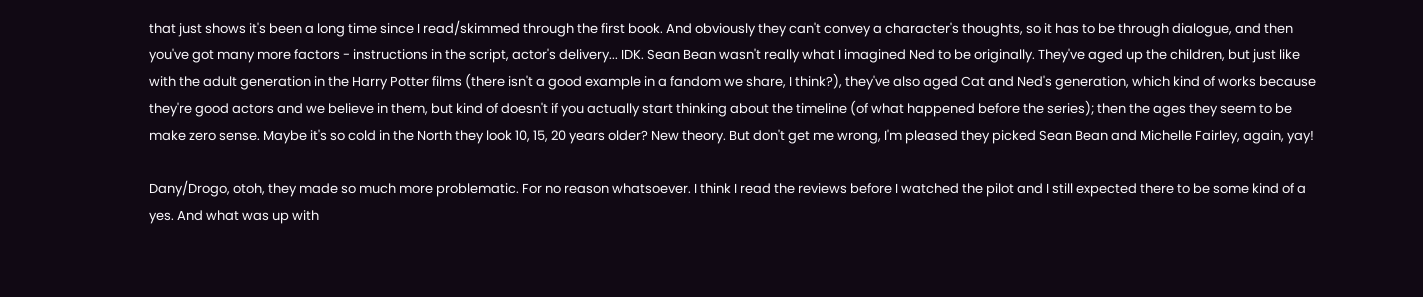that just shows it's been a long time since I read/skimmed through the first book. And obviously they can't convey a character's thoughts, so it has to be through dialogue, and then you've got many more factors - instructions in the script, actor's delivery... IDK. Sean Bean wasn't really what I imagined Ned to be originally. They've aged up the children, but just like with the adult generation in the Harry Potter films (there isn't a good example in a fandom we share, I think?), they've also aged Cat and Ned's generation, which kind of works because they're good actors and we believe in them, but kind of doesn't if you actually start thinking about the timeline (of what happened before the series); then the ages they seem to be make zero sense. Maybe it's so cold in the North they look 10, 15, 20 years older? New theory. But don't get me wrong, I'm pleased they picked Sean Bean and Michelle Fairley, again, yay!

Dany/Drogo, otoh, they made so much more problematic. For no reason whatsoever. I think I read the reviews before I watched the pilot and I still expected there to be some kind of a yes. And what was up with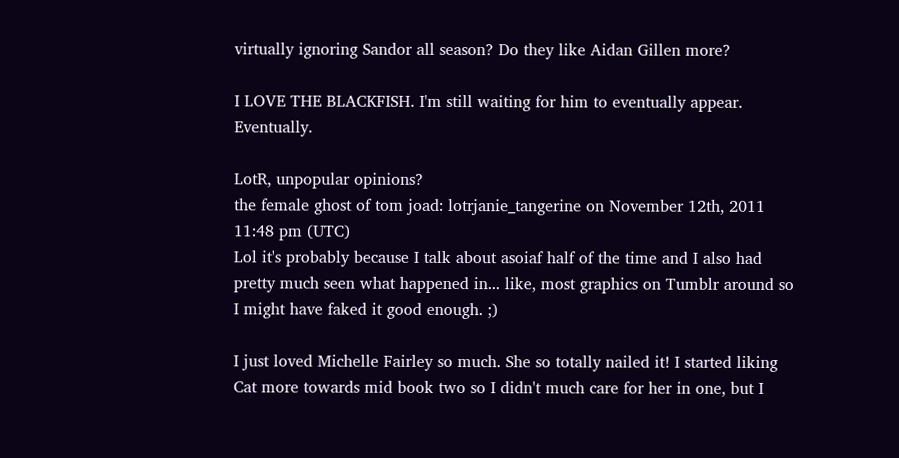virtually ignoring Sandor all season? Do they like Aidan Gillen more?

I LOVE THE BLACKFISH. I'm still waiting for him to eventually appear. Eventually.

LotR, unpopular opinions?
the female ghost of tom joad: lotrjanie_tangerine on November 12th, 2011 11:48 pm (UTC)
Lol it's probably because I talk about asoiaf half of the time and I also had pretty much seen what happened in... like, most graphics on Tumblr around so I might have faked it good enough. ;)

I just loved Michelle Fairley so much. She so totally nailed it! I started liking Cat more towards mid book two so I didn't much care for her in one, but I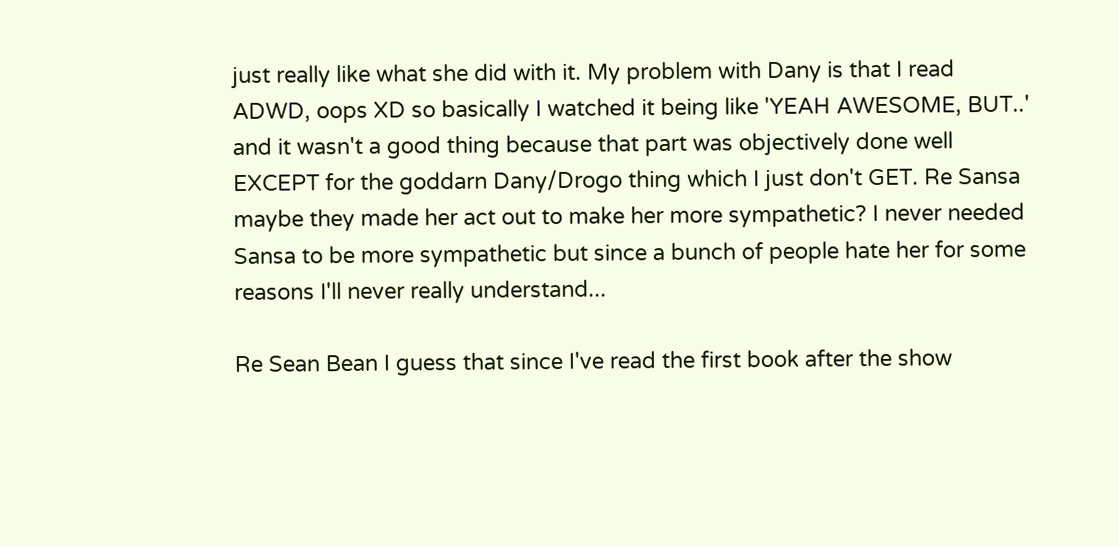just really like what she did with it. My problem with Dany is that I read ADWD, oops XD so basically I watched it being like 'YEAH AWESOME, BUT..' and it wasn't a good thing because that part was objectively done well EXCEPT for the goddarn Dany/Drogo thing which I just don't GET. Re Sansa maybe they made her act out to make her more sympathetic? I never needed Sansa to be more sympathetic but since a bunch of people hate her for some reasons I'll never really understand...

Re Sean Bean I guess that since I've read the first book after the show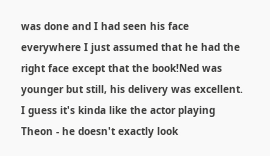was done and I had seen his face everywhere I just assumed that he had the right face except that the book!Ned was younger but still, his delivery was excellent. I guess it's kinda like the actor playing Theon - he doesn't exactly look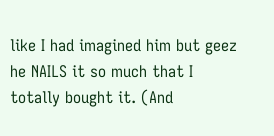like I had imagined him but geez he NAILS it so much that I totally bought it. (And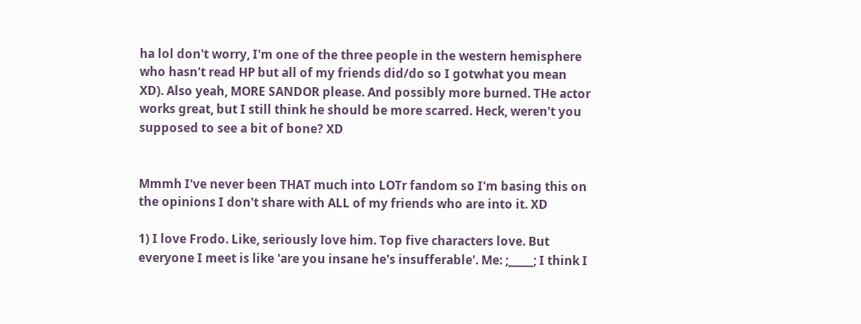ha lol don't worry, I'm one of the three people in the western hemisphere who hasn't read HP but all of my friends did/do so I gotwhat you mean XD). Also yeah, MORE SANDOR please. And possibly more burned. THe actor works great, but I still think he should be more scarred. Heck, weren't you supposed to see a bit of bone? XD


Mmmh I've never been THAT much into LOTr fandom so I'm basing this on the opinions I don't share with ALL of my friends who are into it. XD

1) I love Frodo. Like, seriously love him. Top five characters love. But everyone I meet is like 'are you insane he's insufferable'. Me: ;_____; I think I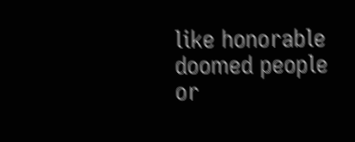like honorable doomed people or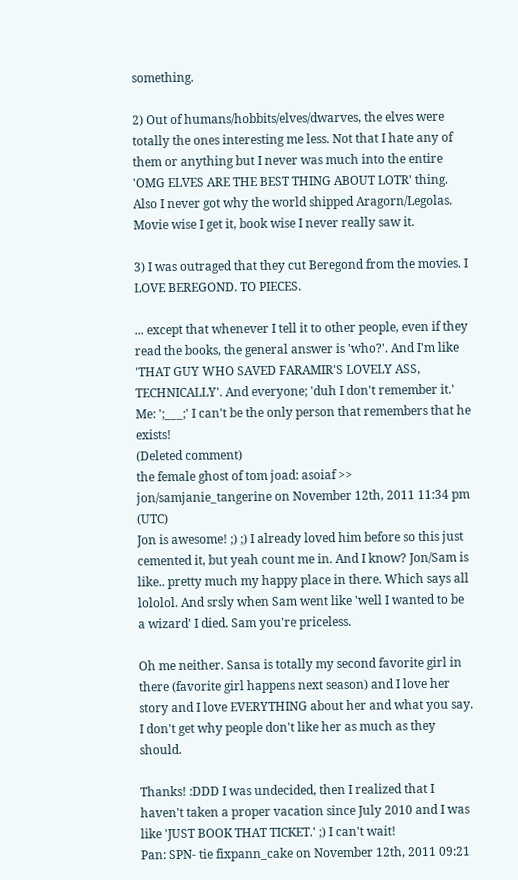something.

2) Out of humans/hobbits/elves/dwarves, the elves were totally the ones interesting me less. Not that I hate any of them or anything but I never was much into the entire 'OMG ELVES ARE THE BEST THING ABOUT LOTR' thing. Also I never got why the world shipped Aragorn/Legolas. Movie wise I get it, book wise I never really saw it.

3) I was outraged that they cut Beregond from the movies. I LOVE BEREGOND. TO PIECES.

... except that whenever I tell it to other people, even if they read the books, the general answer is 'who?'. And I'm like 'THAT GUY WHO SAVED FARAMIR'S LOVELY ASS, TECHNICALLY'. And everyone; 'duh I don't remember it.' Me: ';___;' I can't be the only person that remembers that he exists!
(Deleted comment)
the female ghost of tom joad: asoiaf >> jon/samjanie_tangerine on November 12th, 2011 11:34 pm (UTC)
Jon is awesome! ;) ;) I already loved him before so this just cemented it, but yeah count me in. And I know? Jon/Sam is like.. pretty much my happy place in there. Which says all lololol. And srsly when Sam went like 'well I wanted to be a wizard' I died. Sam you're priceless.

Oh me neither. Sansa is totally my second favorite girl in there (favorite girl happens next season) and I love her story and I love EVERYTHING about her and what you say. I don't get why people don't like her as much as they should.

Thanks! :DDD I was undecided, then I realized that I haven't taken a proper vacation since July 2010 and I was like 'JUST BOOK THAT TICKET.' ;) I can't wait!
Pan: SPN- tie fixpann_cake on November 12th, 2011 09:21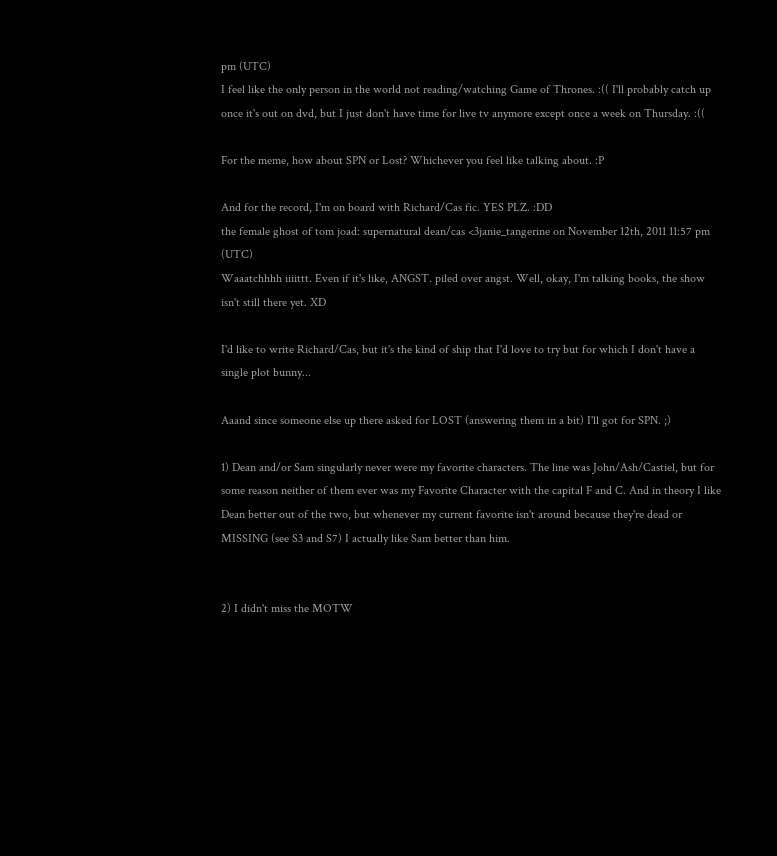pm (UTC)
I feel like the only person in the world not reading/watching Game of Thrones. :(( I'll probably catch up once it's out on dvd, but I just don't have time for live tv anymore except once a week on Thursday. :((

For the meme, how about SPN or Lost? Whichever you feel like talking about. :P

And for the record, I'm on board with Richard/Cas fic. YES PLZ. :DD
the female ghost of tom joad: supernatural dean/cas <3janie_tangerine on November 12th, 2011 11:57 pm (UTC)
Waaatchhhh iiiittt. Even if it's like, ANGST. piled over angst. Well, okay, I'm talking books, the show isn't still there yet. XD

I'd like to write Richard/Cas, but it's the kind of ship that I'd love to try but for which I don't have a single plot bunny...

Aaand since someone else up there asked for LOST (answering them in a bit) I'll got for SPN. ;)

1) Dean and/or Sam singularly never were my favorite characters. The line was John/Ash/Castiel, but for some reason neither of them ever was my Favorite Character with the capital F and C. And in theory I like Dean better out of the two, but whenever my current favorite isn't around because they're dead or MISSING (see S3 and S7) I actually like Sam better than him.


2) I didn't miss the MOTW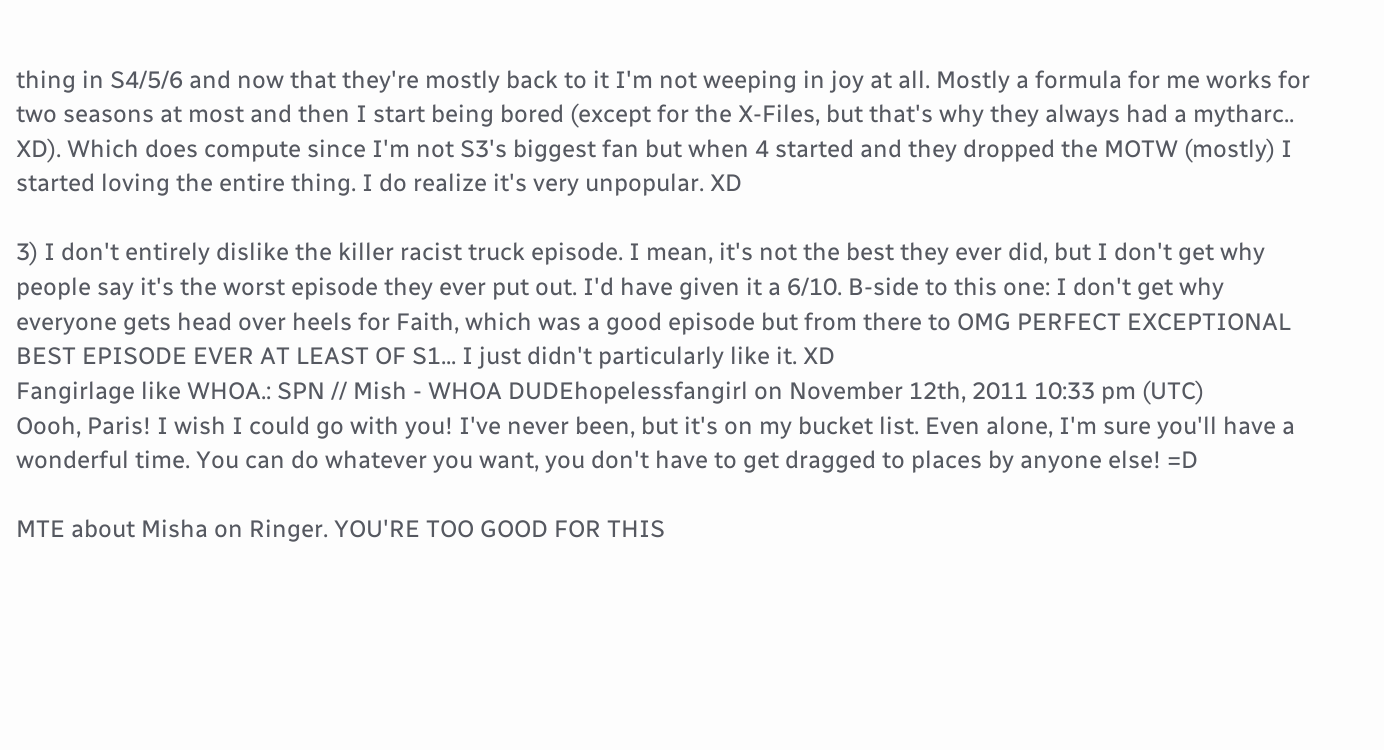thing in S4/5/6 and now that they're mostly back to it I'm not weeping in joy at all. Mostly a formula for me works for two seasons at most and then I start being bored (except for the X-Files, but that's why they always had a mytharc.. XD). Which does compute since I'm not S3's biggest fan but when 4 started and they dropped the MOTW (mostly) I started loving the entire thing. I do realize it's very unpopular. XD

3) I don't entirely dislike the killer racist truck episode. I mean, it's not the best they ever did, but I don't get why people say it's the worst episode they ever put out. I'd have given it a 6/10. B-side to this one: I don't get why everyone gets head over heels for Faith, which was a good episode but from there to OMG PERFECT EXCEPTIONAL BEST EPISODE EVER AT LEAST OF S1... I just didn't particularly like it. XD
Fangirlage like WHOA.: SPN // Mish - WHOA DUDEhopelessfangirl on November 12th, 2011 10:33 pm (UTC)
Oooh, Paris! I wish I could go with you! I've never been, but it's on my bucket list. Even alone, I'm sure you'll have a wonderful time. You can do whatever you want, you don't have to get dragged to places by anyone else! =D

MTE about Misha on Ringer. YOU'RE TOO GOOD FOR THIS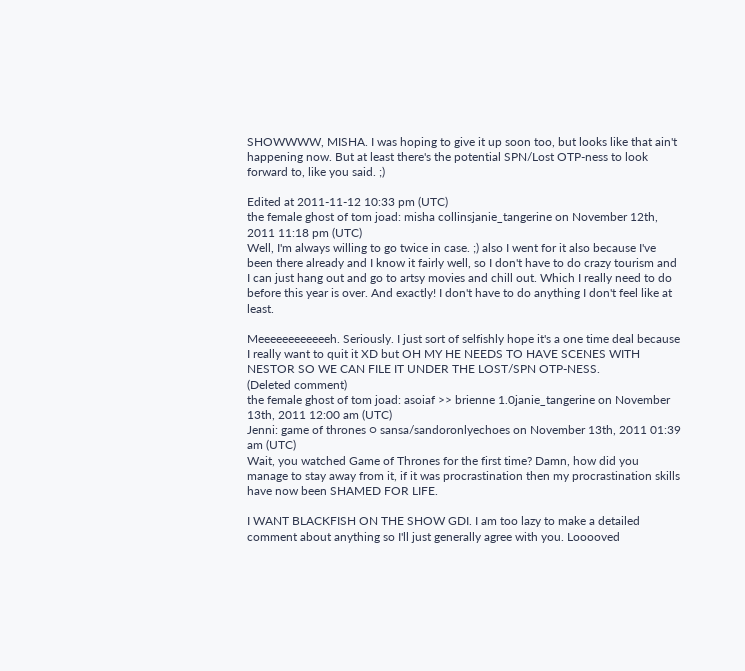SHOWWWW, MISHA. I was hoping to give it up soon too, but looks like that ain't happening now. But at least there's the potential SPN/Lost OTP-ness to look forward to, like you said. ;)

Edited at 2011-11-12 10:33 pm (UTC)
the female ghost of tom joad: misha collinsjanie_tangerine on November 12th, 2011 11:18 pm (UTC)
Well, I'm always willing to go twice in case. ;) also I went for it also because I've been there already and I know it fairly well, so I don't have to do crazy tourism and I can just hang out and go to artsy movies and chill out. Which I really need to do before this year is over. And exactly! I don't have to do anything I don't feel like at least.

Meeeeeeeeeeeeh. Seriously. I just sort of selfishly hope it's a one time deal because I really want to quit it XD but OH MY HE NEEDS TO HAVE SCENES WITH NESTOR SO WE CAN FILE IT UNDER THE LOST/SPN OTP-NESS.
(Deleted comment)
the female ghost of tom joad: asoiaf >> brienne 1.0janie_tangerine on November 13th, 2011 12:00 am (UTC)
Jenni: game of thrones ○ sansa/sandoronlyechoes on November 13th, 2011 01:39 am (UTC)
Wait, you watched Game of Thrones for the first time? Damn, how did you manage to stay away from it, if it was procrastination then my procrastination skills have now been SHAMED FOR LIFE.

I WANT BLACKFISH ON THE SHOW GDI. I am too lazy to make a detailed comment about anything so I'll just generally agree with you. Looooved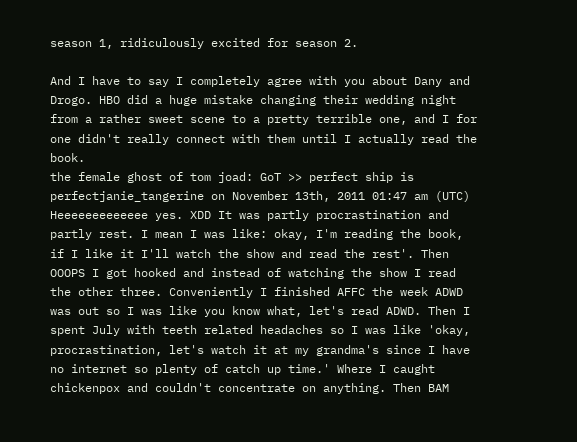season 1, ridiculously excited for season 2.

And I have to say I completely agree with you about Dany and Drogo. HBO did a huge mistake changing their wedding night from a rather sweet scene to a pretty terrible one, and I for one didn't really connect with them until I actually read the book.
the female ghost of tom joad: GoT >> perfect ship is perfectjanie_tangerine on November 13th, 2011 01:47 am (UTC)
Heeeeeeeeeeeee yes. XDD It was partly procrastination and partly rest. I mean I was like: okay, I'm reading the book, if I like it I'll watch the show and read the rest'. Then OOOPS I got hooked and instead of watching the show I read the other three. Conveniently I finished AFFC the week ADWD was out so I was like you know what, let's read ADWD. Then I spent July with teeth related headaches so I was like 'okay, procrastination, let's watch it at my grandma's since I have no internet so plenty of catch up time.' Where I caught chickenpox and couldn't concentrate on anything. Then BAM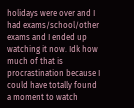holidays were over and I had exams/school/other exams and I ended up watching it now. Idk how much of that is procrastination because I could have totally found a moment to watch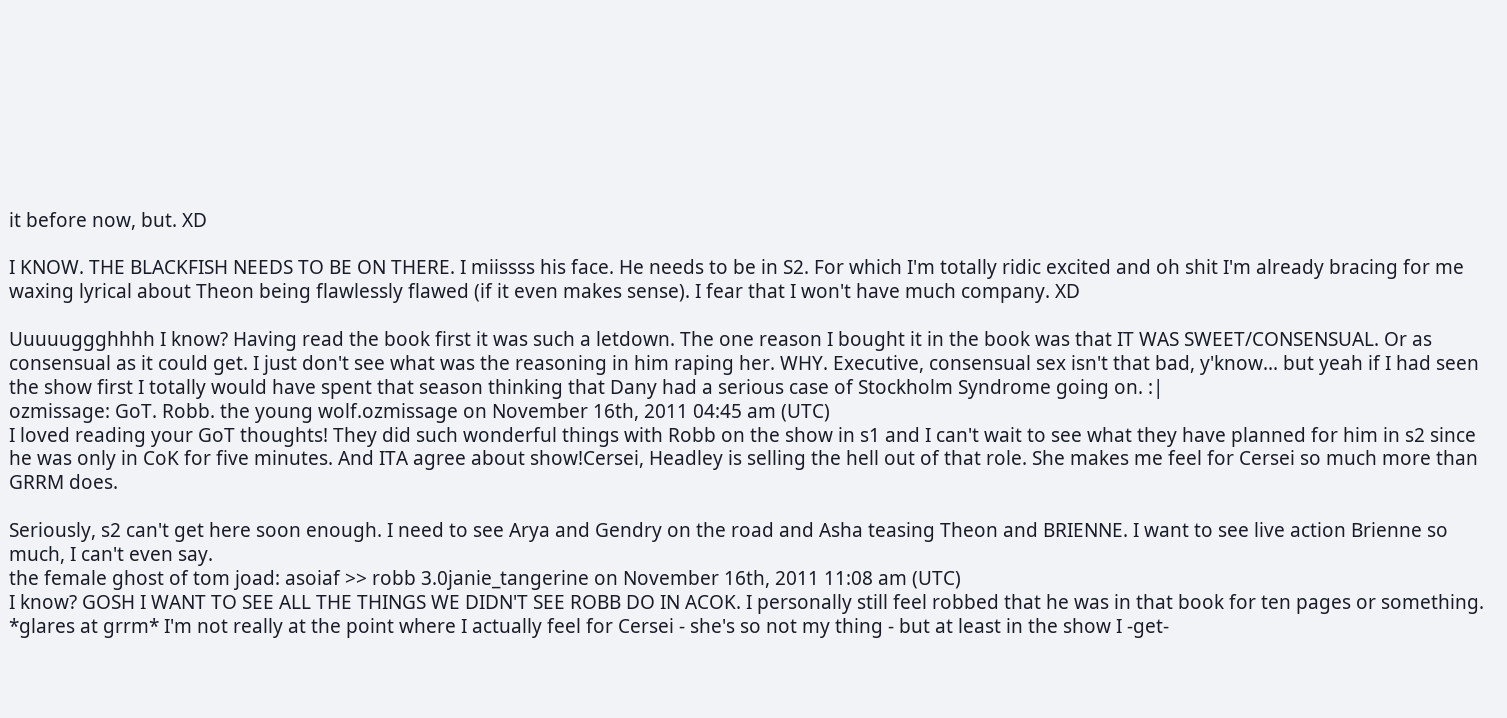it before now, but. XD

I KNOW. THE BLACKFISH NEEDS TO BE ON THERE. I miissss his face. He needs to be in S2. For which I'm totally ridic excited and oh shit I'm already bracing for me waxing lyrical about Theon being flawlessly flawed (if it even makes sense). I fear that I won't have much company. XD

Uuuuuggghhhh I know? Having read the book first it was such a letdown. The one reason I bought it in the book was that IT WAS SWEET/CONSENSUAL. Or as consensual as it could get. I just don't see what was the reasoning in him raping her. WHY. Executive, consensual sex isn't that bad, y'know... but yeah if I had seen the show first I totally would have spent that season thinking that Dany had a serious case of Stockholm Syndrome going on. :|
ozmissage: GoT. Robb. the young wolf.ozmissage on November 16th, 2011 04:45 am (UTC)
I loved reading your GoT thoughts! They did such wonderful things with Robb on the show in s1 and I can't wait to see what they have planned for him in s2 since he was only in CoK for five minutes. And ITA agree about show!Cersei, Headley is selling the hell out of that role. She makes me feel for Cersei so much more than GRRM does.

Seriously, s2 can't get here soon enough. I need to see Arya and Gendry on the road and Asha teasing Theon and BRIENNE. I want to see live action Brienne so much, I can't even say.
the female ghost of tom joad: asoiaf >> robb 3.0janie_tangerine on November 16th, 2011 11:08 am (UTC)
I know? GOSH I WANT TO SEE ALL THE THINGS WE DIDN'T SEE ROBB DO IN ACOK. I personally still feel robbed that he was in that book for ten pages or something. *glares at grrm* I'm not really at the point where I actually feel for Cersei - she's so not my thing - but at least in the show I -get-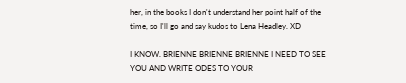her, in the books I don't understand her point half of the time, so I'll go and say kudos to Lena Headley. XD

I KNOW. BRIENNE BRIENNE BRIENNE I NEED TO SEE YOU AND WRITE ODES TO YOUR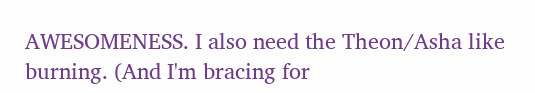AWESOMENESS. I also need the Theon/Asha like burning. (And I'm bracing for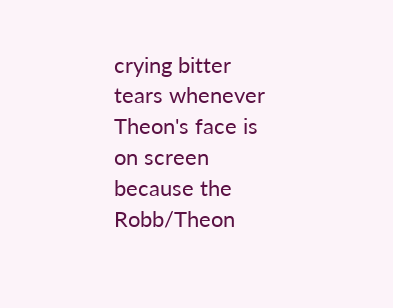crying bitter tears whenever Theon's face is on screen because the Robb/Theon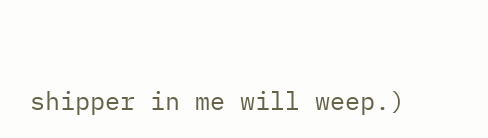shipper in me will weep.)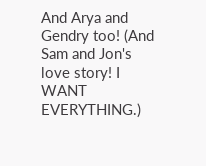And Arya and Gendry too! (And Sam and Jon's love story! I WANT EVERYTHING.)